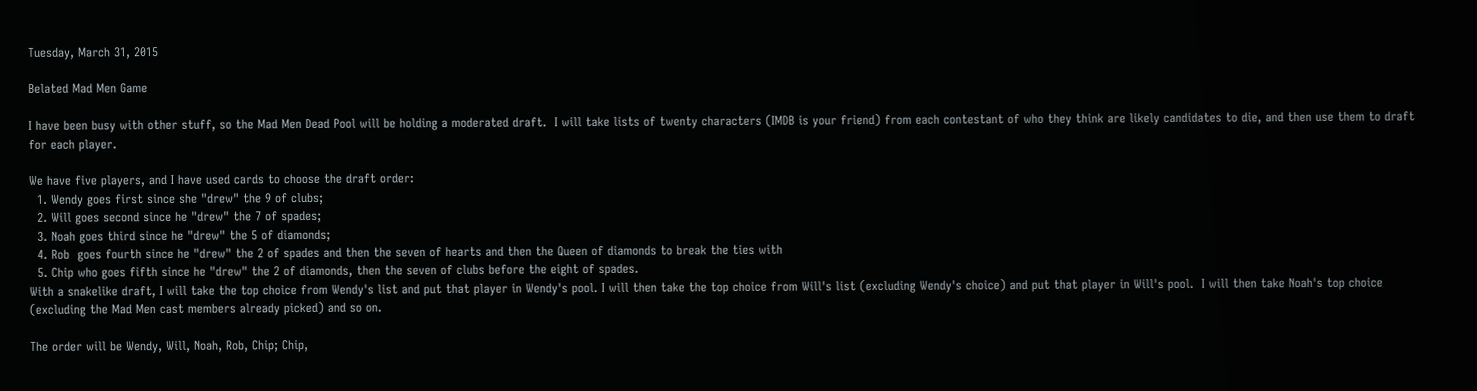Tuesday, March 31, 2015

Belated Mad Men Game

I have been busy with other stuff, so the Mad Men Dead Pool will be holding a moderated draft.  I will take lists of twenty characters (IMDB is your friend) from each contestant of who they think are likely candidates to die, and then use them to draft for each player.

We have five players, and I have used cards to choose the draft order:
  1. Wendy goes first since she "drew" the 9 of clubs;
  2. Will goes second since he "drew" the 7 of spades;
  3. Noah goes third since he "drew" the 5 of diamonds;
  4. Rob  goes fourth since he "drew" the 2 of spades and then the seven of hearts and then the Queen of diamonds to break the ties with
  5. Chip who goes fifth since he "drew" the 2 of diamonds, then the seven of clubs before the eight of spades.
With a snakelike draft, I will take the top choice from Wendy's list and put that player in Wendy's pool. I will then take the top choice from Will's list (excluding Wendy's choice) and put that player in Will's pool.  I will then take Noah's top choice (excluding the Mad Men cast members already picked) and so on.

The order will be Wendy, Will, Noah, Rob, Chip; Chip,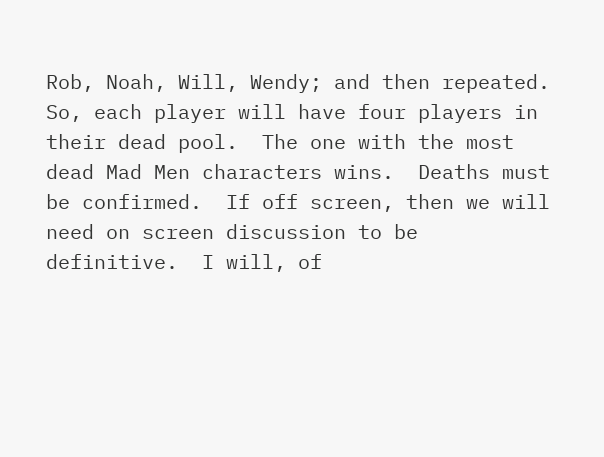Rob, Noah, Will, Wendy; and then repeated.  So, each player will have four players in their dead pool.  The one with the most dead Mad Men characters wins.  Deaths must be confirmed.  If off screen, then we will need on screen discussion to be definitive.  I will, of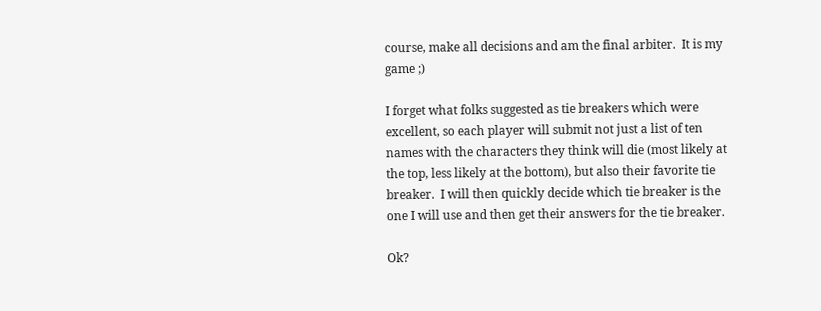course, make all decisions and am the final arbiter.  It is my game ;)

I forget what folks suggested as tie breakers which were excellent, so each player will submit not just a list of ten names with the characters they think will die (most likely at the top, less likely at the bottom), but also their favorite tie breaker.  I will then quickly decide which tie breaker is the one I will use and then get their answers for the tie breaker.

Ok?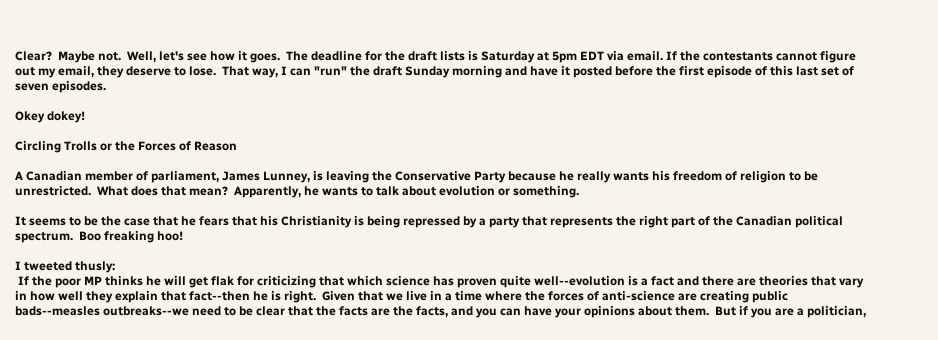Clear?  Maybe not.  Well, let's see how it goes.  The deadline for the draft lists is Saturday at 5pm EDT via email. If the contestants cannot figure out my email, they deserve to lose.  That way, I can "run" the draft Sunday morning and have it posted before the first episode of this last set of seven episodes.

Okey dokey!

Circling Trolls or the Forces of Reason

A Canadian member of parliament, James Lunney, is leaving the Conservative Party because he really wants his freedom of religion to be unrestricted.  What does that mean?  Apparently, he wants to talk about evolution or something.

It seems to be the case that he fears that his Christianity is being repressed by a party that represents the right part of the Canadian political spectrum.  Boo freaking hoo!

I tweeted thusly:
 If the poor MP thinks he will get flak for criticizing that which science has proven quite well--evolution is a fact and there are theories that vary in how well they explain that fact--then he is right.  Given that we live in a time where the forces of anti-science are creating public bads--measles outbreaks--we need to be clear that the facts are the facts, and you can have your opinions about them.  But if you are a politician,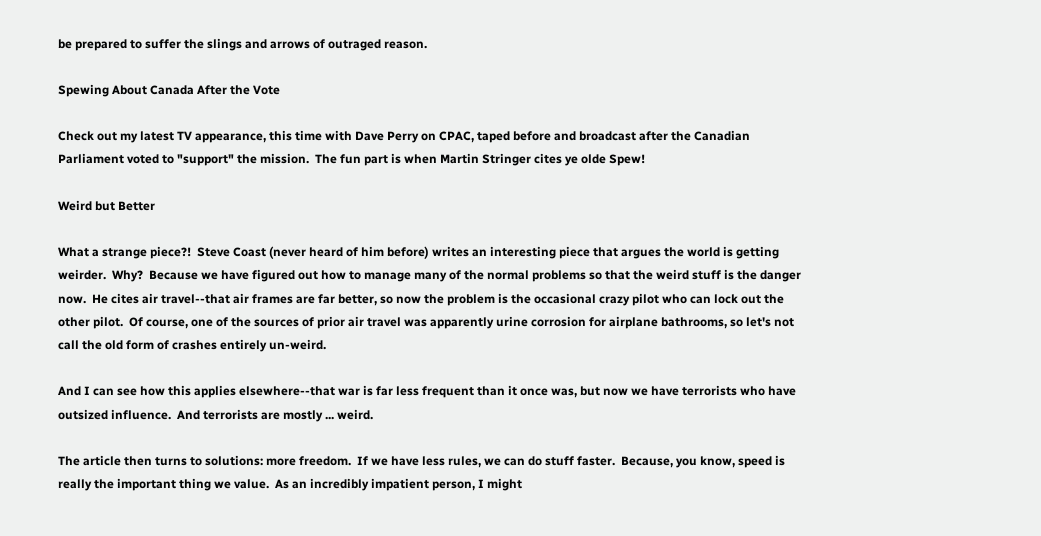be prepared to suffer the slings and arrows of outraged reason.

Spewing About Canada After the Vote

Check out my latest TV appearance, this time with Dave Perry on CPAC, taped before and broadcast after the Canadian Parliament voted to "support" the mission.  The fun part is when Martin Stringer cites ye olde Spew!

Weird but Better

What a strange piece?!  Steve Coast (never heard of him before) writes an interesting piece that argues the world is getting weirder.  Why?  Because we have figured out how to manage many of the normal problems so that the weird stuff is the danger now.  He cites air travel--that air frames are far better, so now the problem is the occasional crazy pilot who can lock out the other pilot.  Of course, one of the sources of prior air travel was apparently urine corrosion for airplane bathrooms, so let's not call the old form of crashes entirely un-weird.

And I can see how this applies elsewhere--that war is far less frequent than it once was, but now we have terrorists who have outsized influence.  And terrorists are mostly ... weird.

The article then turns to solutions: more freedom.  If we have less rules, we can do stuff faster.  Because, you know, speed is really the important thing we value.  As an incredibly impatient person, I might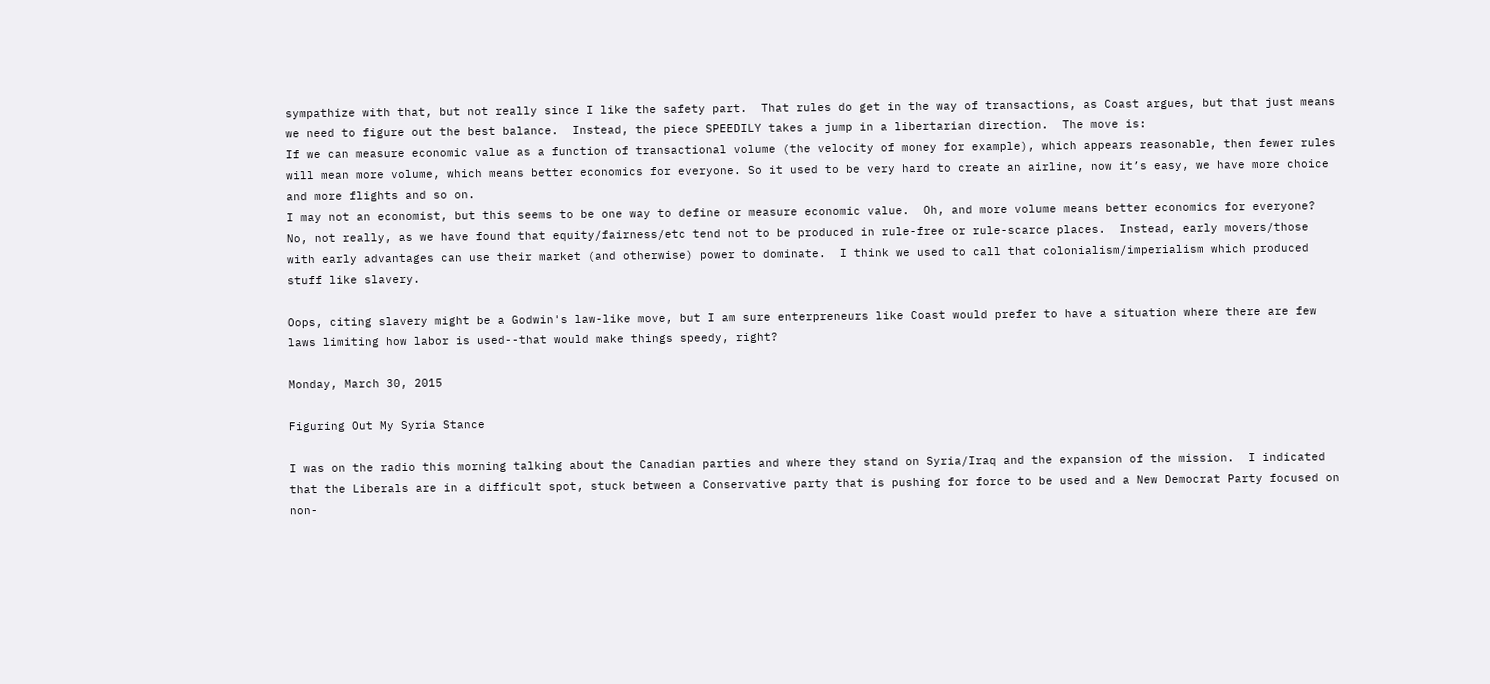sympathize with that, but not really since I like the safety part.  That rules do get in the way of transactions, as Coast argues, but that just means we need to figure out the best balance.  Instead, the piece SPEEDILY takes a jump in a libertarian direction.  The move is:
If we can measure economic value as a function of transactional volume (the velocity of money for example), which appears reasonable, then fewer rules will mean more volume, which means better economics for everyone. So it used to be very hard to create an airline, now it’s easy, we have more choice and more flights and so on.
I may not an economist, but this seems to be one way to define or measure economic value.  Oh, and more volume means better economics for everyone?  No, not really, as we have found that equity/fairness/etc tend not to be produced in rule-free or rule-scarce places.  Instead, early movers/those with early advantages can use their market (and otherwise) power to dominate.  I think we used to call that colonialism/imperialism which produced stuff like slavery.

Oops, citing slavery might be a Godwin's law-like move, but I am sure enterpreneurs like Coast would prefer to have a situation where there are few laws limiting how labor is used--that would make things speedy, right?

Monday, March 30, 2015

Figuring Out My Syria Stance

I was on the radio this morning talking about the Canadian parties and where they stand on Syria/Iraq and the expansion of the mission.  I indicated that the Liberals are in a difficult spot, stuck between a Conservative party that is pushing for force to be used and a New Democrat Party focused on non-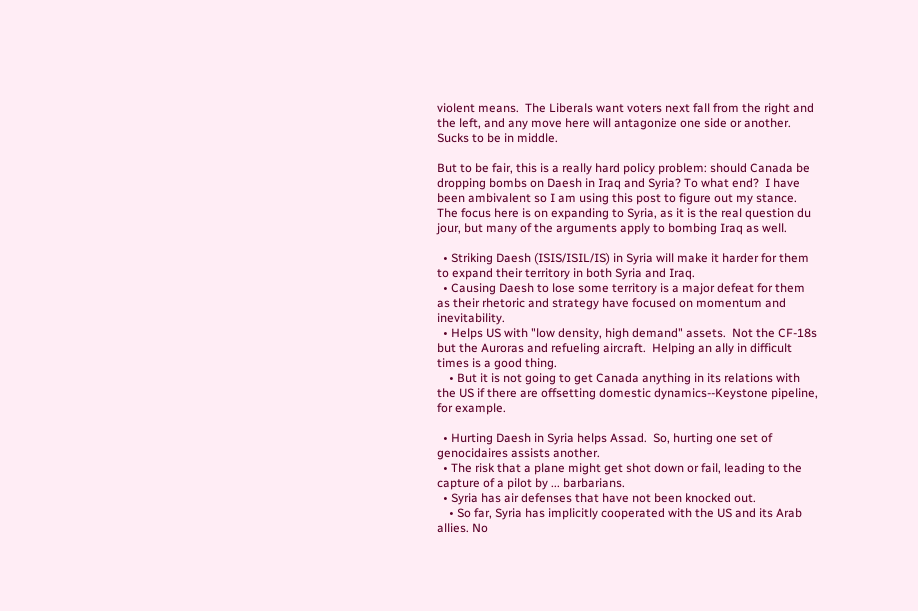violent means.  The Liberals want voters next fall from the right and the left, and any move here will antagonize one side or another.  Sucks to be in middle.

But to be fair, this is a really hard policy problem: should Canada be dropping bombs on Daesh in Iraq and Syria? To what end?  I have been ambivalent so I am using this post to figure out my stance.  The focus here is on expanding to Syria, as it is the real question du jour, but many of the arguments apply to bombing Iraq as well.

  • Striking Daesh (ISIS/ISIL/IS) in Syria will make it harder for them to expand their territory in both Syria and Iraq.
  • Causing Daesh to lose some territory is a major defeat for them as their rhetoric and strategy have focused on momentum and inevitability.
  • Helps US with "low density, high demand" assets.  Not the CF-18s but the Auroras and refueling aircraft.  Helping an ally in difficult times is a good thing.
    • But it is not going to get Canada anything in its relations with the US if there are offsetting domestic dynamics--Keystone pipeline, for example.

  • Hurting Daesh in Syria helps Assad.  So, hurting one set of genocidaires assists another.
  • The risk that a plane might get shot down or fail, leading to the capture of a pilot by ... barbarians.
  • Syria has air defenses that have not been knocked out.
    • So far, Syria has implicitly cooperated with the US and its Arab allies. No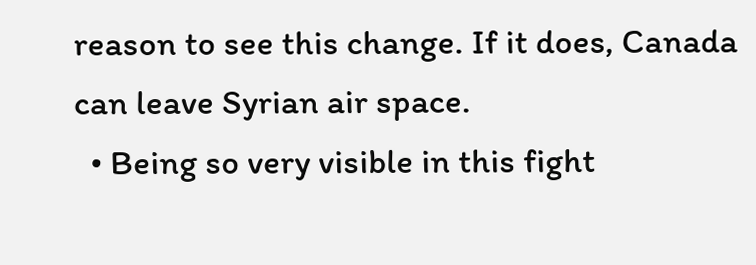reason to see this change. If it does, Canada can leave Syrian air space.
  • Being so very visible in this fight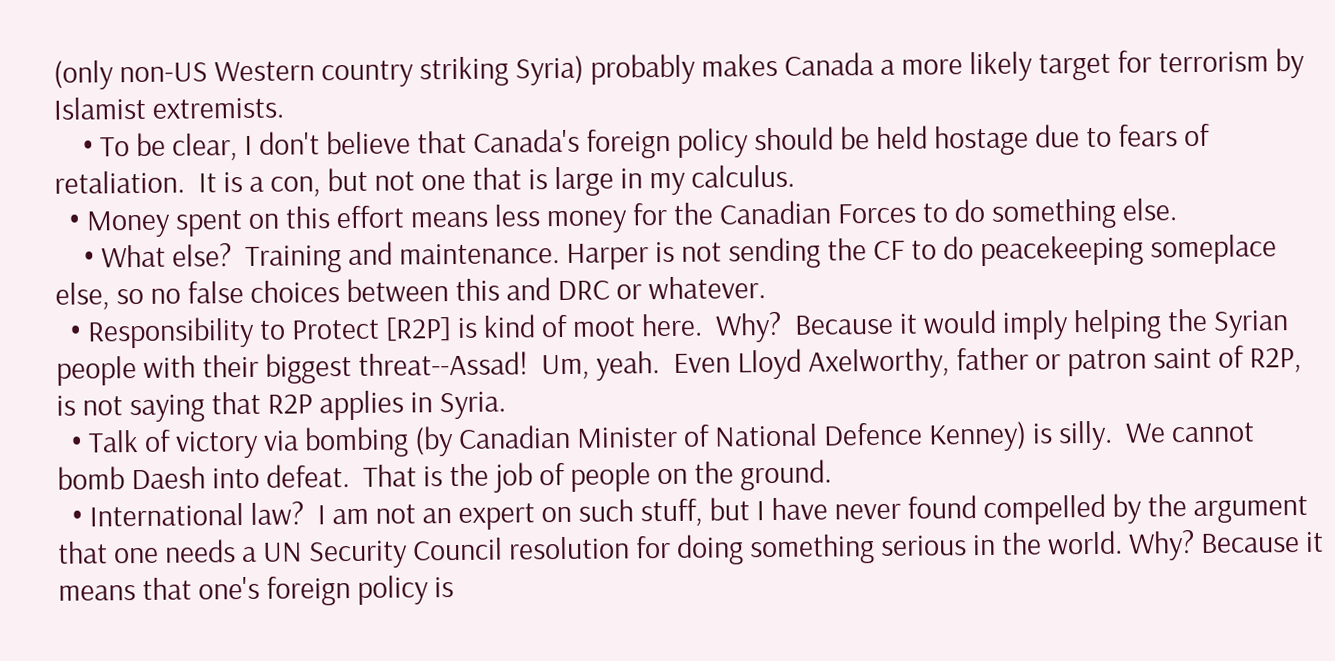(only non-US Western country striking Syria) probably makes Canada a more likely target for terrorism by Islamist extremists.
    • To be clear, I don't believe that Canada's foreign policy should be held hostage due to fears of retaliation.  It is a con, but not one that is large in my calculus.
  • Money spent on this effort means less money for the Canadian Forces to do something else.
    • What else?  Training and maintenance. Harper is not sending the CF to do peacekeeping someplace else, so no false choices between this and DRC or whatever.
  • Responsibility to Protect [R2P] is kind of moot here.  Why?  Because it would imply helping the Syrian people with their biggest threat--Assad!  Um, yeah.  Even Lloyd Axelworthy, father or patron saint of R2P, is not saying that R2P applies in Syria.
  • Talk of victory via bombing (by Canadian Minister of National Defence Kenney) is silly.  We cannot bomb Daesh into defeat.  That is the job of people on the ground.
  • International law?  I am not an expert on such stuff, but I have never found compelled by the argument that one needs a UN Security Council resolution for doing something serious in the world. Why? Because it means that one's foreign policy is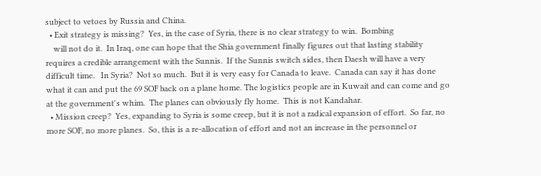subject to vetoes by Russia and China.
  • Exit strategy is missing?  Yes, in the case of Syria, there is no clear strategy to win.  Bombing
    will not do it.  In Iraq, one can hope that the Shia government finally figures out that lasting stability requires a credible arrangement with the Sunnis.  If the Sunnis switch sides, then Daesh will have a very difficult time.   In Syria?  Not so much.  But it is very easy for Canada to leave.  Canada can say it has done what it can and put the 69 SOF back on a plane home. The logistics people are in Kuwait and can come and go at the government's whim.  The planes can obviously fly home.  This is not Kandahar.
  • Mission creep?  Yes, expanding to Syria is some creep, but it is not a radical expansion of effort.  So far, no more SOF, no more planes.  So, this is a re-allocation of effort and not an increase in the personnel or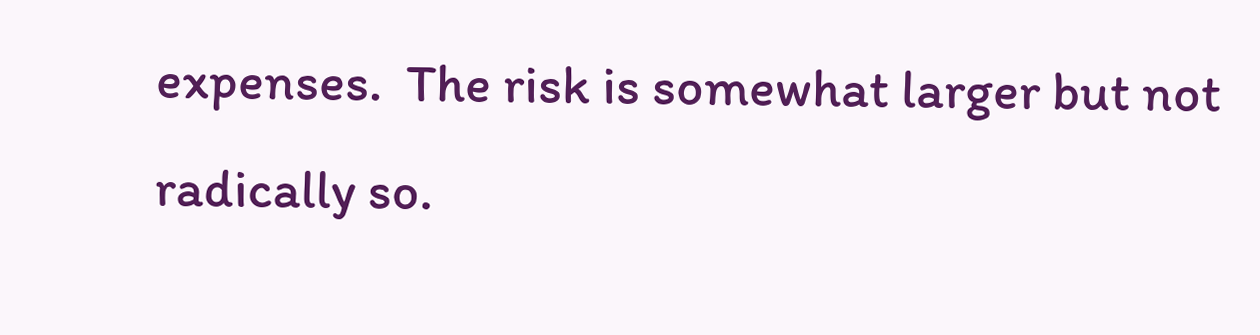expenses.  The risk is somewhat larger but not radically so.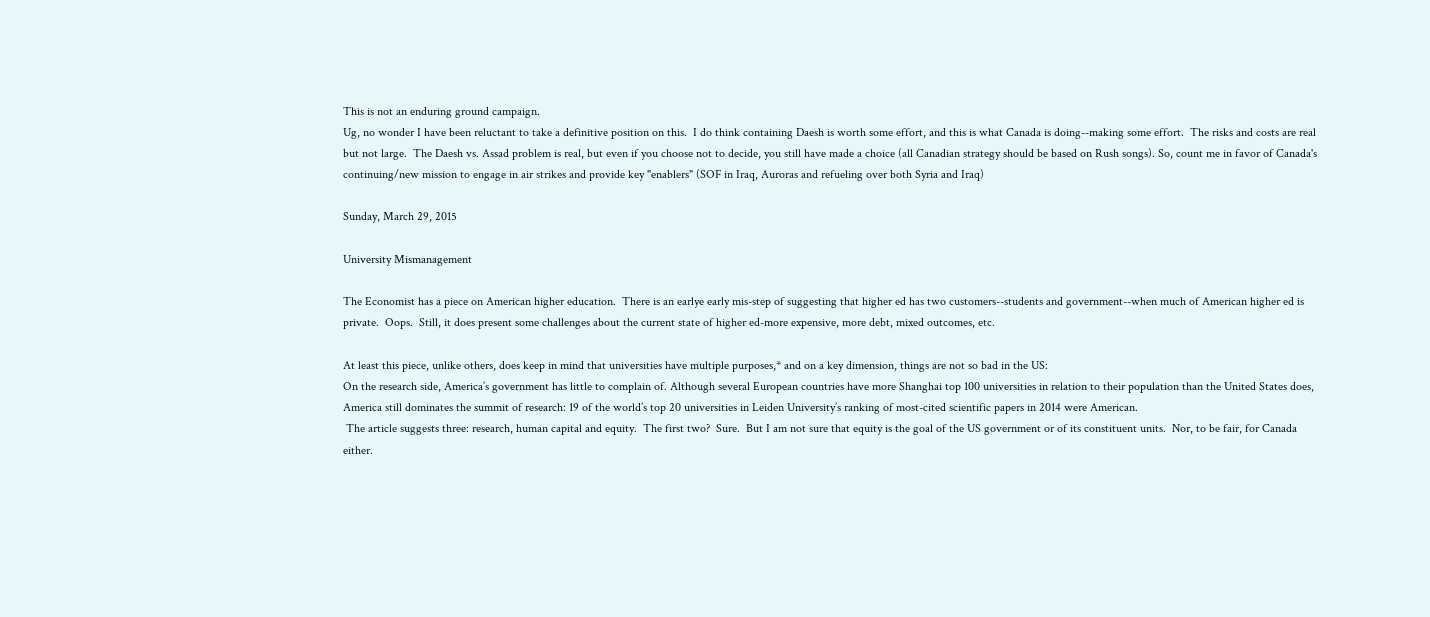This is not an enduring ground campaign.
Ug, no wonder I have been reluctant to take a definitive position on this.  I do think containing Daesh is worth some effort, and this is what Canada is doing--making some effort.  The risks and costs are real but not large.  The Daesh vs. Assad problem is real, but even if you choose not to decide, you still have made a choice (all Canadian strategy should be based on Rush songs). So, count me in favor of Canada's continuing/new mission to engage in air strikes and provide key "enablers" (SOF in Iraq, Auroras and refueling over both Syria and Iraq)

Sunday, March 29, 2015

University Mismanagement

The Economist has a piece on American higher education.  There is an earlye early mis-step of suggesting that higher ed has two customers--students and government--when much of American higher ed is private.  Oops.  Still, it does present some challenges about the current state of higher ed-more expensive, more debt, mixed outcomes, etc.

At least this piece, unlike others, does keep in mind that universities have multiple purposes,* and on a key dimension, things are not so bad in the US:
On the research side, America’s government has little to complain of. Although several European countries have more Shanghai top 100 universities in relation to their population than the United States does, America still dominates the summit of research: 19 of the world’s top 20 universities in Leiden University’s ranking of most-cited scientific papers in 2014 were American.
 The article suggests three: research, human capital and equity.  The first two?  Sure.  But I am not sure that equity is the goal of the US government or of its constituent units.  Nor, to be fair, for Canada either.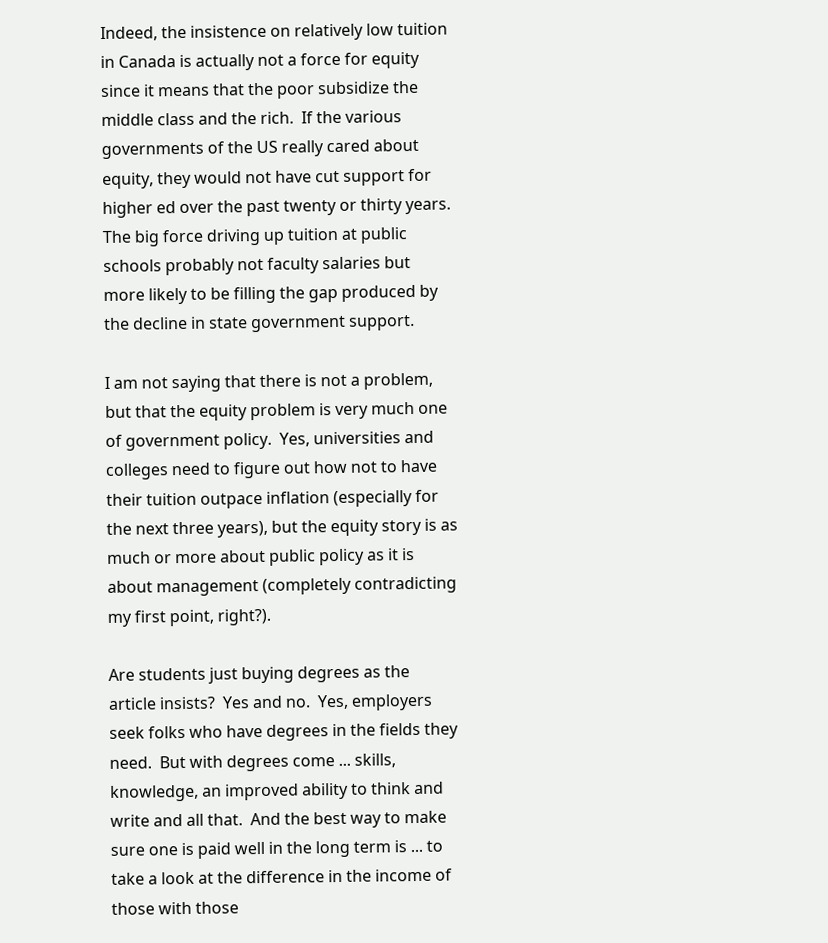Indeed, the insistence on relatively low tuition in Canada is actually not a force for equity since it means that the poor subsidize the middle class and the rich.  If the various governments of the US really cared about equity, they would not have cut support for higher ed over the past twenty or thirty years.  The big force driving up tuition at public schools probably not faculty salaries but more likely to be filling the gap produced by the decline in state government support.

I am not saying that there is not a problem, but that the equity problem is very much one of government policy.  Yes, universities and colleges need to figure out how not to have their tuition outpace inflation (especially for the next three years), but the equity story is as much or more about public policy as it is about management (completely contradicting my first point, right?).

Are students just buying degrees as the article insists?  Yes and no.  Yes, employers seek folks who have degrees in the fields they need.  But with degrees come ... skills, knowledge, an improved ability to think and write and all that.  And the best way to make sure one is paid well in the long term is ... to take a look at the difference in the income of those with those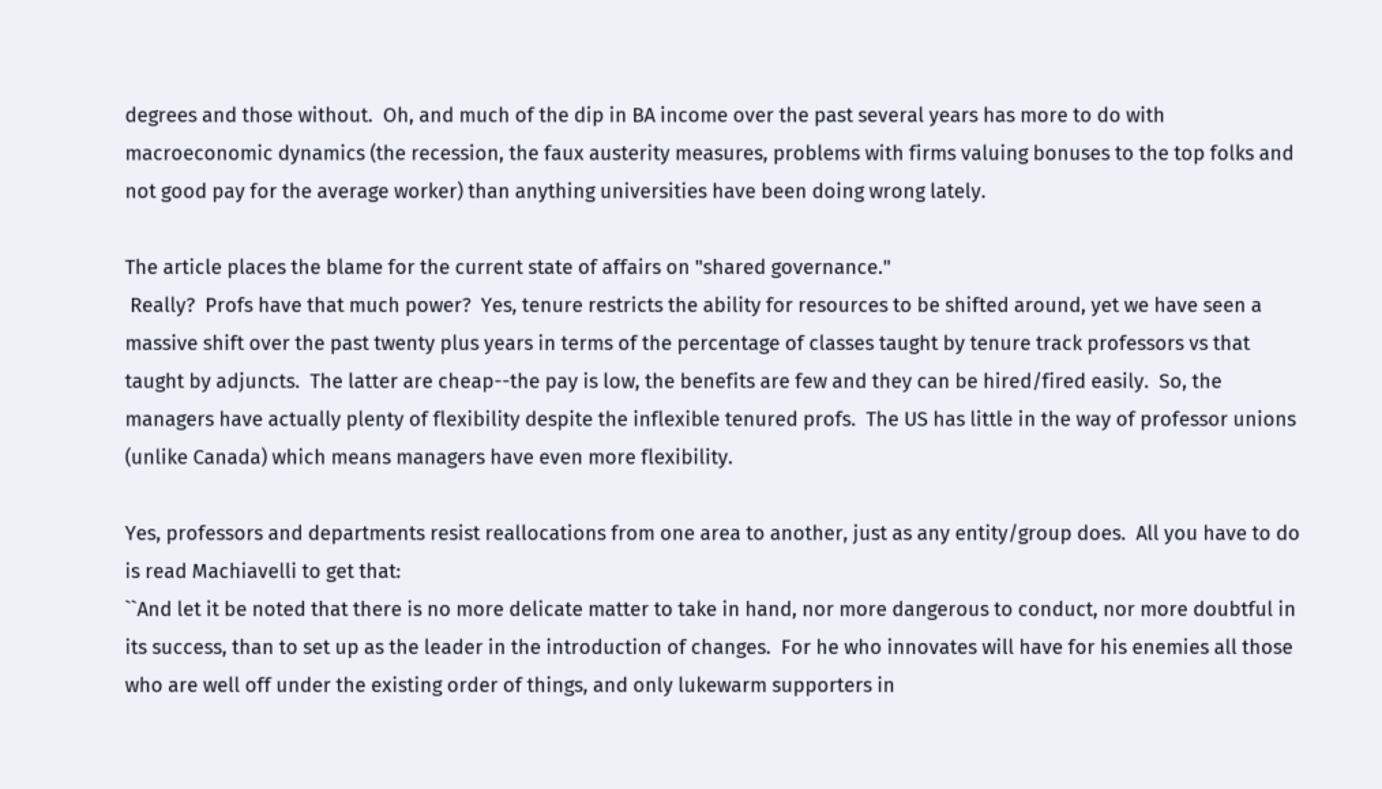degrees and those without.  Oh, and much of the dip in BA income over the past several years has more to do with macroeconomic dynamics (the recession, the faux austerity measures, problems with firms valuing bonuses to the top folks and not good pay for the average worker) than anything universities have been doing wrong lately.

The article places the blame for the current state of affairs on "shared governance."
 Really?  Profs have that much power?  Yes, tenure restricts the ability for resources to be shifted around, yet we have seen a massive shift over the past twenty plus years in terms of the percentage of classes taught by tenure track professors vs that taught by adjuncts.  The latter are cheap--the pay is low, the benefits are few and they can be hired/fired easily.  So, the managers have actually plenty of flexibility despite the inflexible tenured profs.  The US has little in the way of professor unions (unlike Canada) which means managers have even more flexibility.

Yes, professors and departments resist reallocations from one area to another, just as any entity/group does.  All you have to do is read Machiavelli to get that:
``And let it be noted that there is no more delicate matter to take in hand, nor more dangerous to conduct, nor more doubtful in its success, than to set up as the leader in the introduction of changes.  For he who innovates will have for his enemies all those who are well off under the existing order of things, and only lukewarm supporters in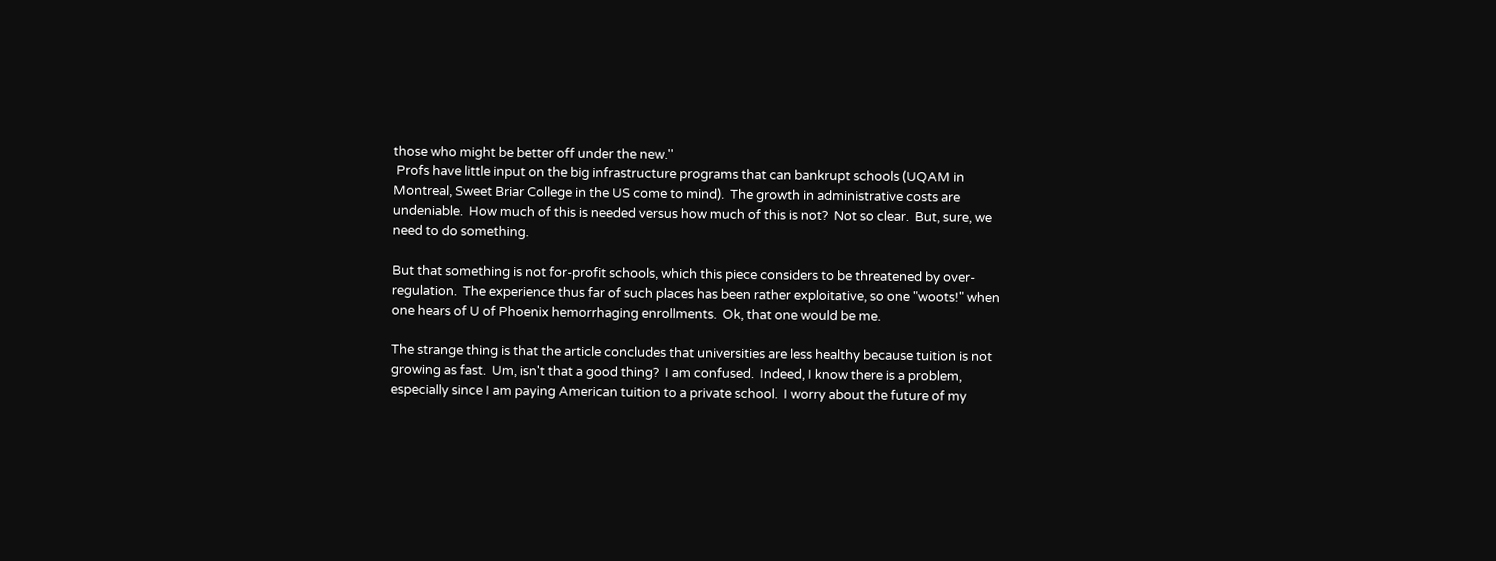those who might be better off under the new.''
 Profs have little input on the big infrastructure programs that can bankrupt schools (UQAM in Montreal, Sweet Briar College in the US come to mind).  The growth in administrative costs are undeniable.  How much of this is needed versus how much of this is not?  Not so clear.  But, sure, we need to do something.

But that something is not for-profit schools, which this piece considers to be threatened by over-regulation.  The experience thus far of such places has been rather exploitative, so one "woots!" when one hears of U of Phoenix hemorrhaging enrollments.  Ok, that one would be me.

The strange thing is that the article concludes that universities are less healthy because tuition is not growing as fast.  Um, isn't that a good thing?  I am confused.  Indeed, I know there is a problem, especially since I am paying American tuition to a private school.  I worry about the future of my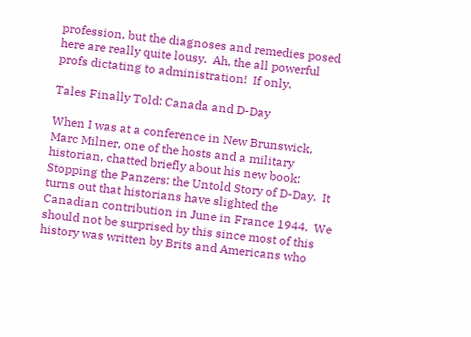profession, but the diagnoses and remedies posed here are really quite lousy.  Ah, the all powerful profs dictating to administration!  If only.

Tales Finally Told: Canada and D-Day

When I was at a conference in New Brunswick, Marc Milner, one of the hosts and a military historian, chatted briefly about his new book: Stopping the Panzers: the Untold Story of D-Day.  It turns out that historians have slighted the Canadian contribution in June in France 1944.  We should not be surprised by this since most of this history was written by Brits and Americans who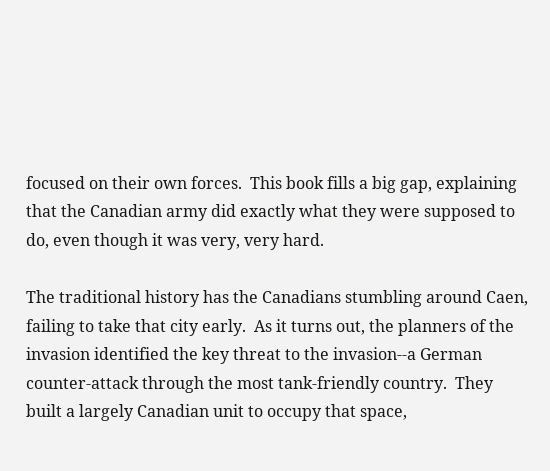focused on their own forces.  This book fills a big gap, explaining that the Canadian army did exactly what they were supposed to do, even though it was very, very hard.

The traditional history has the Canadians stumbling around Caen, failing to take that city early.  As it turns out, the planners of the invasion identified the key threat to the invasion--a German counter-attack through the most tank-friendly country.  They built a largely Canadian unit to occupy that space,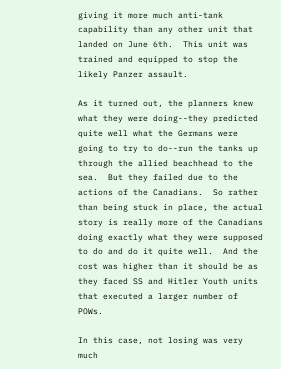giving it more much anti-tank capability than any other unit that landed on June 6th.  This unit was trained and equipped to stop the likely Panzer assault.

As it turned out, the planners knew what they were doing--they predicted quite well what the Germans were going to try to do--run the tanks up through the allied beachhead to the sea.  But they failed due to the actions of the Canadians.  So rather than being stuck in place, the actual story is really more of the Canadians doing exactly what they were supposed to do and do it quite well.  And the cost was higher than it should be as they faced SS and Hitler Youth units that executed a larger number of POWs.

In this case, not losing was very much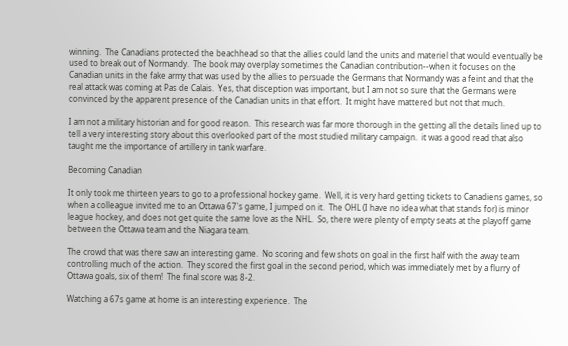winning.  The Canadians protected the beachhead so that the allies could land the units and materiel that would eventually be used to break out of Normandy.  The book may overplay sometimes the Canadian contribution--when it focuses on the Canadian units in the fake army that was used by the allies to persuade the Germans that Normandy was a feint and that the real attack was coming at Pas de Calais.  Yes, that disception was important, but I am not so sure that the Germans were convinced by the apparent presence of the Canadian units in that effort.  It might have mattered but not that much.

I am not a military historian and for good reason.  This research was far more thorough in the getting all the details lined up to tell a very interesting story about this overlooked part of the most studied military campaign.  it was a good read that also taught me the importance of artillery in tank warfare.

Becoming Canadian

It only took me thirteen years to go to a professional hockey game.  Well, it is very hard getting tickets to Canadiens games, so when a colleague invited me to an Ottawa 67's game, I jumped on it.  The OHL (I have no idea what that stands for) is minor league hockey, and does not get quite the same love as the NHL.  So, there were plenty of empty seats at the playoff game between the Ottawa team and the Niagara team.

The crowd that was there saw an interesting game.  No scoring and few shots on goal in the first half with the away team controlling much of the action.  They scored the first goal in the second period, which was immediately met by a flurry of Ottawa goals, six of them!  The final score was 8-2.

Watching a 67s game at home is an interesting experience.  The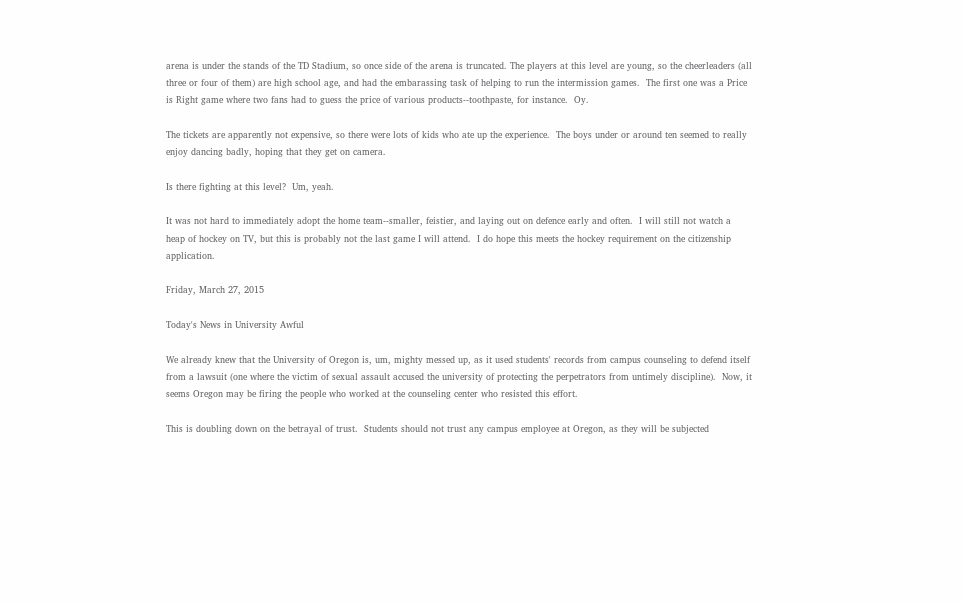arena is under the stands of the TD Stadium, so once side of the arena is truncated. The players at this level are young, so the cheerleaders (all three or four of them) are high school age, and had the embarassing task of helping to run the intermission games.  The first one was a Price is Right game where two fans had to guess the price of various products--toothpaste, for instance.  Oy.

The tickets are apparently not expensive, so there were lots of kids who ate up the experience.  The boys under or around ten seemed to really enjoy dancing badly, hoping that they get on camera.

Is there fighting at this level?  Um, yeah.

It was not hard to immediately adopt the home team--smaller, feistier, and laying out on defence early and often.  I will still not watch a heap of hockey on TV, but this is probably not the last game I will attend.  I do hope this meets the hockey requirement on the citizenship application.

Friday, March 27, 2015

Today's News in University Awful

We already knew that the University of Oregon is, um, mighty messed up, as it used students' records from campus counseling to defend itself from a lawsuit (one where the victim of sexual assault accused the university of protecting the perpetrators from untimely discipline).  Now, it seems Oregon may be firing the people who worked at the counseling center who resisted this effort.

This is doubling down on the betrayal of trust.  Students should not trust any campus employee at Oregon, as they will be subjected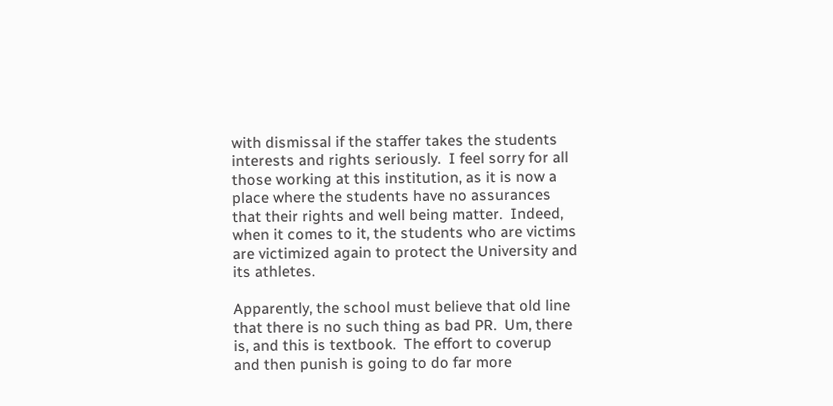with dismissal if the staffer takes the students interests and rights seriously.  I feel sorry for all those working at this institution, as it is now a place where the students have no assurances that their rights and well being matter.  Indeed, when it comes to it, the students who are victims are victimized again to protect the University and its athletes.

Apparently, the school must believe that old line that there is no such thing as bad PR.  Um, there is, and this is textbook.  The effort to coverup and then punish is going to do far more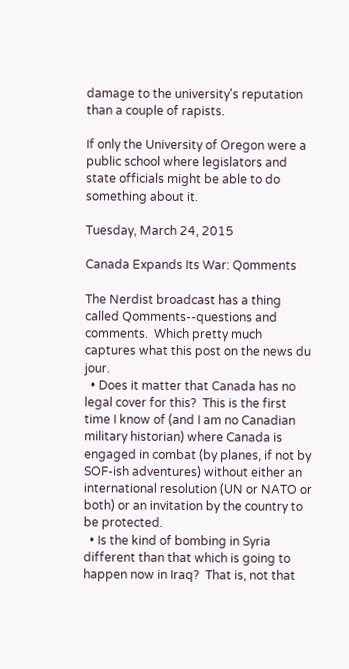damage to the university's reputation than a couple of rapists.

If only the University of Oregon were a public school where legislators and state officials might be able to do something about it.

Tuesday, March 24, 2015

Canada Expands Its War: Qomments

The Nerdist broadcast has a thing called Qomments--questions and comments.  Which pretty much captures what this post on the news du jour.
  • Does it matter that Canada has no legal cover for this?  This is the first time I know of (and I am no Canadian military historian) where Canada is engaged in combat (by planes, if not by SOF-ish adventures) without either an international resolution (UN or NATO or both) or an invitation by the country to be protected.
  • Is the kind of bombing in Syria different than that which is going to happen now in Iraq?  That is, not that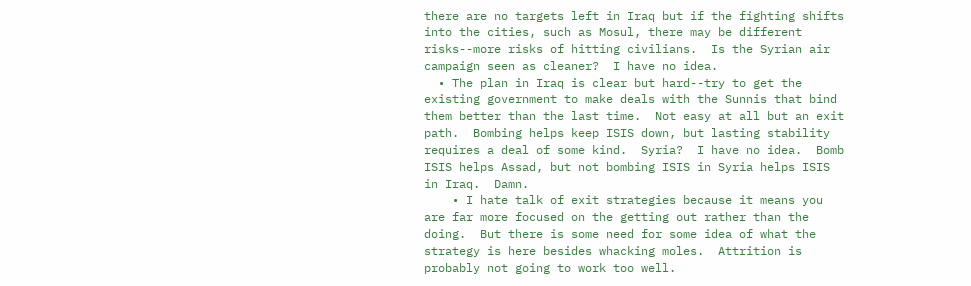there are no targets left in Iraq but if the fighting shifts into the cities, such as Mosul, there may be different risks--more risks of hitting civilians.  Is the Syrian air campaign seen as cleaner?  I have no idea.
  • The plan in Iraq is clear but hard--try to get the existing government to make deals with the Sunnis that bind them better than the last time.  Not easy at all but an exit path.  Bombing helps keep ISIS down, but lasting stability requires a deal of some kind.  Syria?  I have no idea.  Bomb ISIS helps Assad, but not bombing ISIS in Syria helps ISIS in Iraq.  Damn.
    • I hate talk of exit strategies because it means you are far more focused on the getting out rather than the doing.  But there is some need for some idea of what the strategy is here besides whacking moles.  Attrition is probably not going to work too well.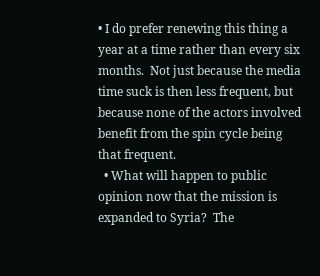• I do prefer renewing this thing a year at a time rather than every six months.  Not just because the media time suck is then less frequent, but because none of the actors involved benefit from the spin cycle being that frequent.
  • What will happen to public opinion now that the mission is expanded to Syria?  The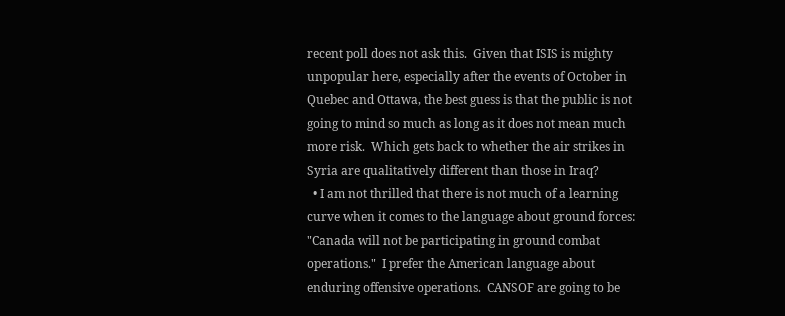recent poll does not ask this.  Given that ISIS is mighty unpopular here, especially after the events of October in Quebec and Ottawa, the best guess is that the public is not going to mind so much as long as it does not mean much more risk.  Which gets back to whether the air strikes in Syria are qualitatively different than those in Iraq?
  • I am not thrilled that there is not much of a learning curve when it comes to the language about ground forces: "Canada will not be participating in ground combat operations."  I prefer the American language about enduring offensive operations.  CANSOF are going to be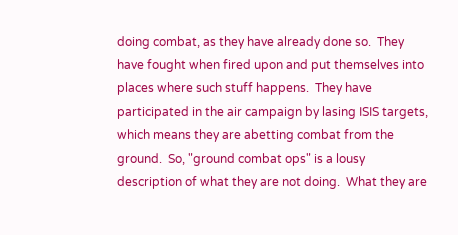doing combat, as they have already done so.  They have fought when fired upon and put themselves into places where such stuff happens.  They have participated in the air campaign by lasing ISIS targets, which means they are abetting combat from the ground.  So, "ground combat ops" is a lousy description of what they are not doing.  What they are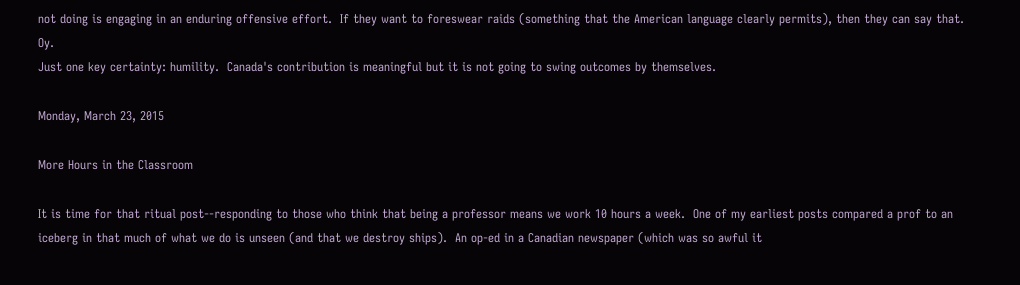not doing is engaging in an enduring offensive effort.  If they want to foreswear raids (something that the American language clearly permits), then they can say that.  Oy.
Just one key certainty: humility.  Canada's contribution is meaningful but it is not going to swing outcomes by themselves.

Monday, March 23, 2015

More Hours in the Classroom

It is time for that ritual post--responding to those who think that being a professor means we work 10 hours a week.  One of my earliest posts compared a prof to an iceberg in that much of what we do is unseen (and that we destroy ships).  An op-ed in a Canadian newspaper (which was so awful it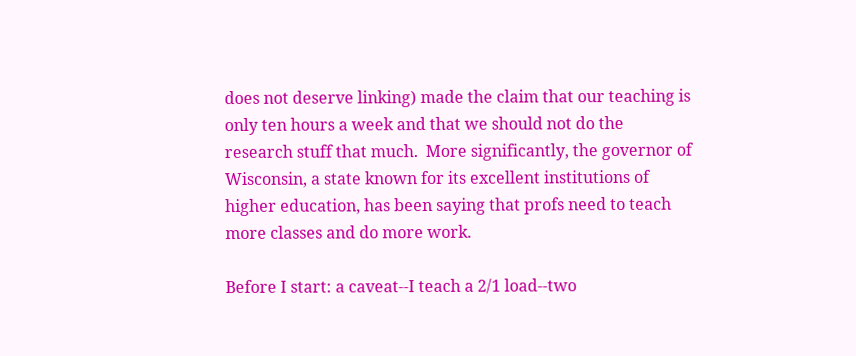does not deserve linking) made the claim that our teaching is only ten hours a week and that we should not do the research stuff that much.  More significantly, the governor of Wisconsin, a state known for its excellent institutions of higher education, has been saying that profs need to teach  more classes and do more work.

Before I start: a caveat--I teach a 2/1 load--two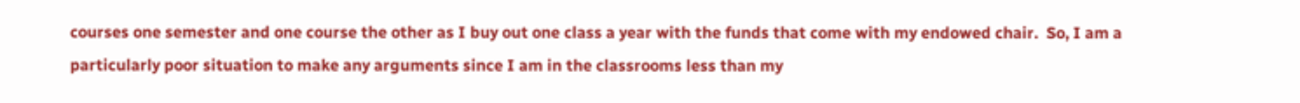courses one semester and one course the other as I buy out one class a year with the funds that come with my endowed chair.  So, I am a particularly poor situation to make any arguments since I am in the classrooms less than my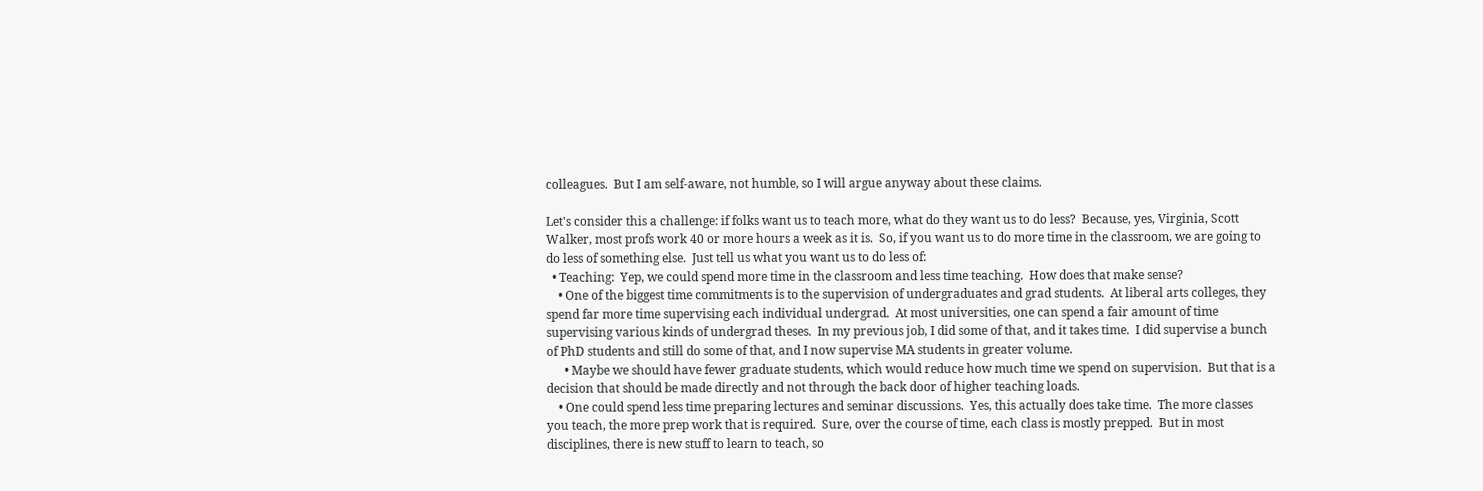colleagues.  But I am self-aware, not humble, so I will argue anyway about these claims.

Let's consider this a challenge: if folks want us to teach more, what do they want us to do less?  Because, yes, Virginia, Scott Walker, most profs work 40 or more hours a week as it is.  So, if you want us to do more time in the classroom, we are going to do less of something else.  Just tell us what you want us to do less of:
  • Teaching:  Yep, we could spend more time in the classroom and less time teaching.  How does that make sense?
    • One of the biggest time commitments is to the supervision of undergraduates and grad students.  At liberal arts colleges, they spend far more time supervising each individual undergrad.  At most universities, one can spend a fair amount of time supervising various kinds of undergrad theses.  In my previous job, I did some of that, and it takes time.  I did supervise a bunch of PhD students and still do some of that, and I now supervise MA students in greater volume.
      • Maybe we should have fewer graduate students, which would reduce how much time we spend on supervision.  But that is a decision that should be made directly and not through the back door of higher teaching loads.
    • One could spend less time preparing lectures and seminar discussions.  Yes, this actually does take time.  The more classes you teach, the more prep work that is required.  Sure, over the course of time, each class is mostly prepped.  But in most disciplines, there is new stuff to learn to teach, so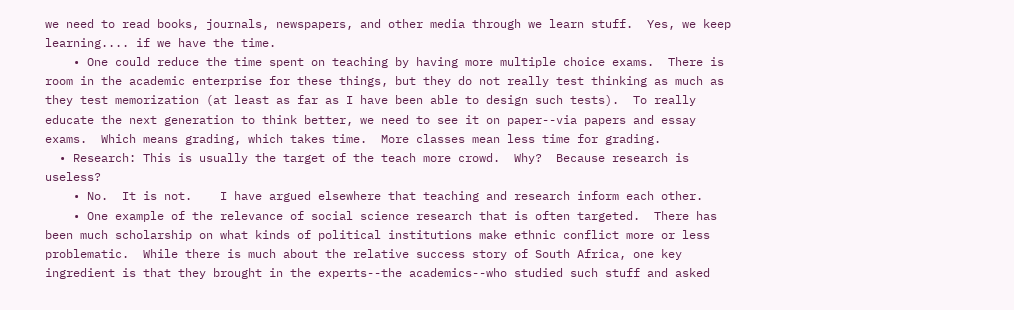we need to read books, journals, newspapers, and other media through we learn stuff.  Yes, we keep learning.... if we have the time.
    • One could reduce the time spent on teaching by having more multiple choice exams.  There is room in the academic enterprise for these things, but they do not really test thinking as much as they test memorization (at least as far as I have been able to design such tests).  To really educate the next generation to think better, we need to see it on paper--via papers and essay exams.  Which means grading, which takes time.  More classes mean less time for grading.
  • Research: This is usually the target of the teach more crowd.  Why?  Because research is useless?
    • No.  It is not.    I have argued elsewhere that teaching and research inform each other.
    • One example of the relevance of social science research that is often targeted.  There has been much scholarship on what kinds of political institutions make ethnic conflict more or less problematic.  While there is much about the relative success story of South Africa, one key ingredient is that they brought in the experts--the academics--who studied such stuff and asked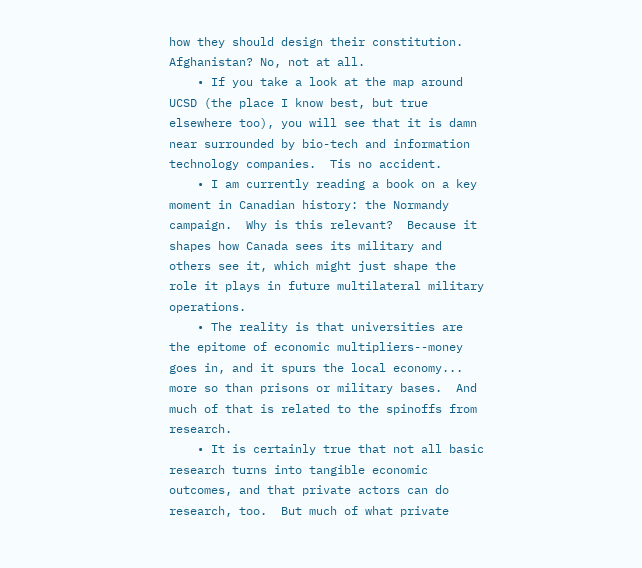how they should design their constitution.  Afghanistan? No, not at all.
    • If you take a look at the map around UCSD (the place I know best, but true elsewhere too), you will see that it is damn near surrounded by bio-tech and information technology companies.  Tis no accident.
    • I am currently reading a book on a key moment in Canadian history: the Normandy campaign.  Why is this relevant?  Because it shapes how Canada sees its military and others see it, which might just shape the role it plays in future multilateral military operations.
    • The reality is that universities are the epitome of economic multipliers--money goes in, and it spurs the local economy... more so than prisons or military bases.  And much of that is related to the spinoffs from research.
    • It is certainly true that not all basic research turns into tangible economic outcomes, and that private actors can do research, too.  But much of what private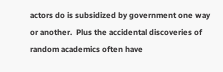actors do is subsidized by government one way or another.  Plus the accidental discoveries of random academics often have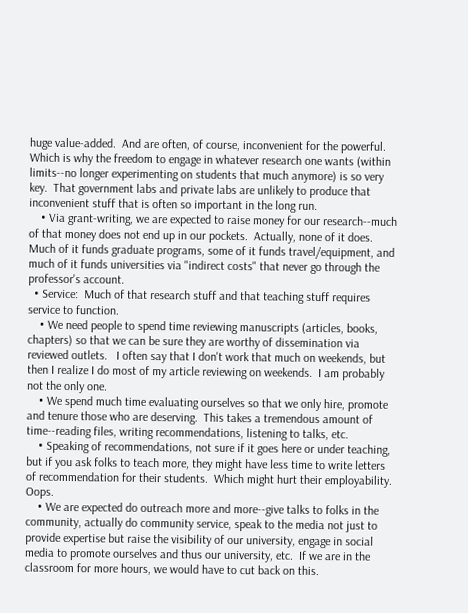huge value-added.  And are often, of course, inconvenient for the powerful.  Which is why the freedom to engage in whatever research one wants (within limits--no longer experimenting on students that much anymore) is so very key.  That government labs and private labs are unlikely to produce that inconvenient stuff that is often so important in the long run.
    • Via grant-writing, we are expected to raise money for our research--much of that money does not end up in our pockets.  Actually, none of it does.  Much of it funds graduate programs, some of it funds travel/equipment, and much of it funds universities via "indirect costs" that never go through the professor's account.
  • Service:  Much of that research stuff and that teaching stuff requires service to function.
    • We need people to spend time reviewing manuscripts (articles, books, chapters) so that we can be sure they are worthy of dissemination via reviewed outlets.   I often say that I don't work that much on weekends, but then I realize I do most of my article reviewing on weekends.  I am probably not the only one.
    • We spend much time evaluating ourselves so that we only hire, promote and tenure those who are deserving.  This takes a tremendous amount of time--reading files, writing recommendations, listening to talks, etc.
    • Speaking of recommendations, not sure if it goes here or under teaching, but if you ask folks to teach more, they might have less time to write letters of recommendation for their students.  Which might hurt their employability.  Oops.
    • We are expected do outreach more and more--give talks to folks in the community, actually do community service, speak to the media not just to provide expertise but raise the visibility of our university, engage in social media to promote ourselves and thus our university, etc.  If we are in the classroom for more hours, we would have to cut back on this.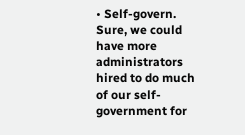• Self-govern.  Sure, we could have more administrators hired to do much of our self-government for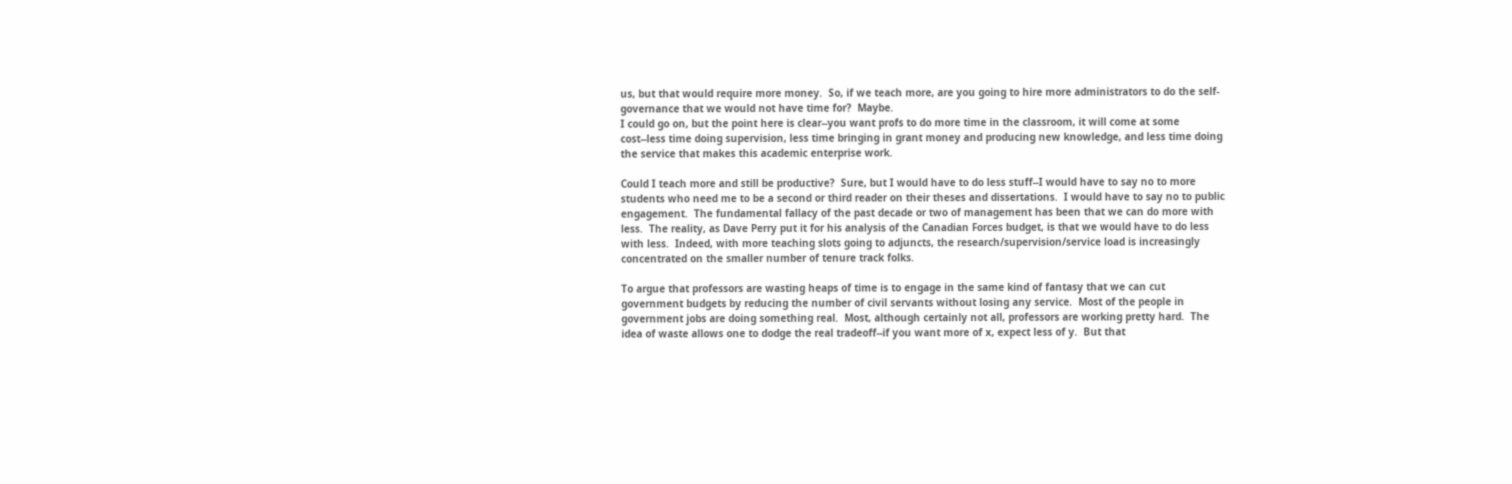us, but that would require more money.  So, if we teach more, are you going to hire more administrators to do the self-governance that we would not have time for?  Maybe.
I could go on, but the point here is clear--you want profs to do more time in the classroom, it will come at some cost--less time doing supervision, less time bringing in grant money and producing new knowledge, and less time doing the service that makes this academic enterprise work.

Could I teach more and still be productive?  Sure, but I would have to do less stuff--I would have to say no to more students who need me to be a second or third reader on their theses and dissertations.  I would have to say no to public engagement.  The fundamental fallacy of the past decade or two of management has been that we can do more with less.  The reality, as Dave Perry put it for his analysis of the Canadian Forces budget, is that we would have to do less with less.  Indeed, with more teaching slots going to adjuncts, the research/supervision/service load is increasingly concentrated on the smaller number of tenure track folks.

To argue that professors are wasting heaps of time is to engage in the same kind of fantasy that we can cut government budgets by reducing the number of civil servants without losing any service.  Most of the people in government jobs are doing something real.  Most, although certainly not all, professors are working pretty hard.  The idea of waste allows one to dodge the real tradeoff--if you want more of x, expect less of y.  But that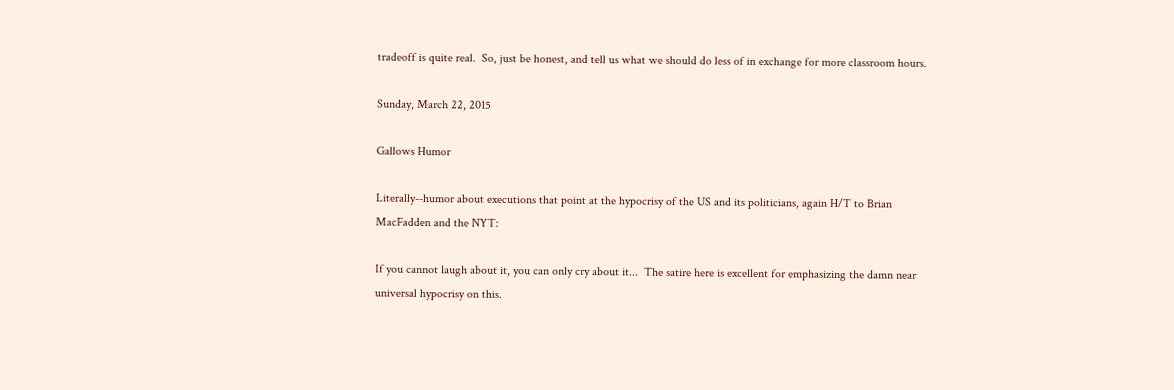tradeoff is quite real.  So, just be honest, and tell us what we should do less of in exchange for more classroom hours.

Sunday, March 22, 2015

Gallows Humor

Literally--humor about executions that point at the hypocrisy of the US and its politicians, again H/T to Brian MacFadden and the NYT:

If you cannot laugh about it, you can only cry about it...  The satire here is excellent for emphasizing the damn near universal hypocrisy on this.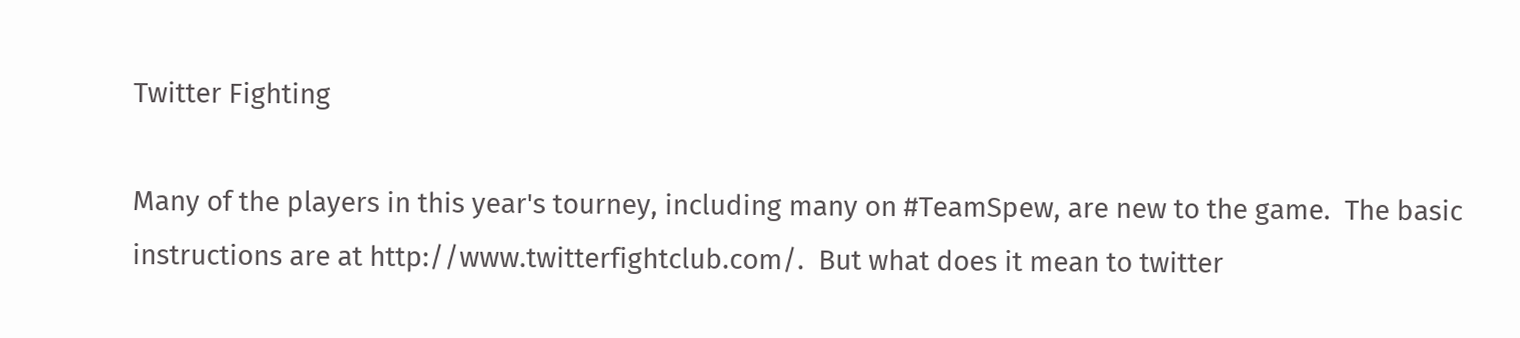Twitter Fighting

Many of the players in this year's tourney, including many on #TeamSpew, are new to the game.  The basic instructions are at http://www.twitterfightclub.com/.  But what does it mean to twitter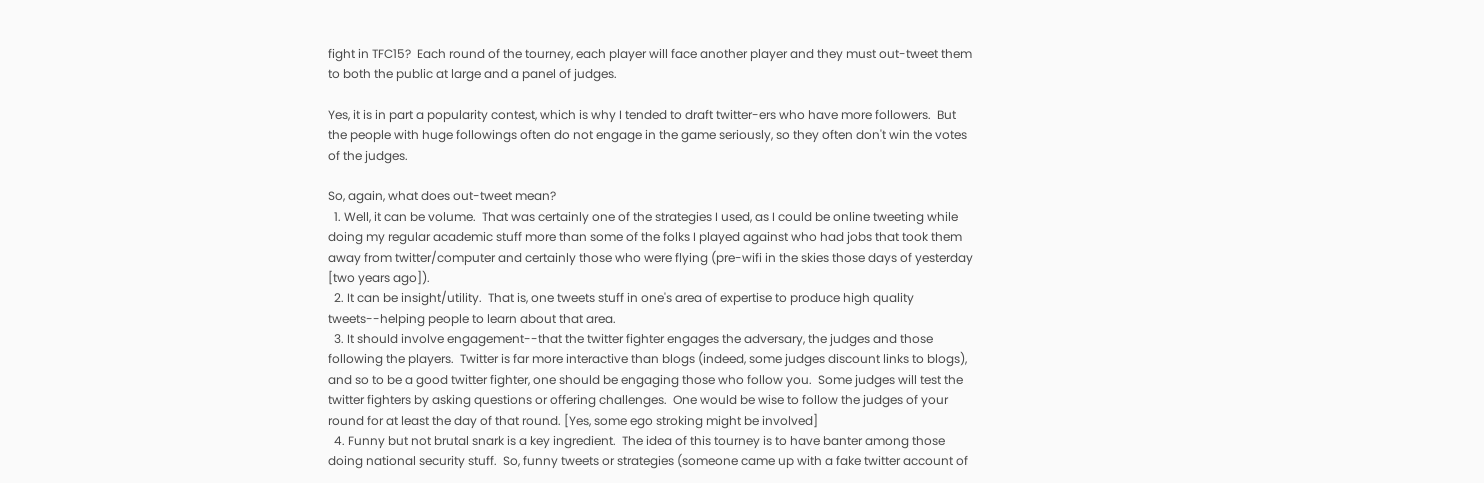fight in TFC15?  Each round of the tourney, each player will face another player and they must out-tweet them to both the public at large and a panel of judges.

Yes, it is in part a popularity contest, which is why I tended to draft twitter-ers who have more followers.  But the people with huge followings often do not engage in the game seriously, so they often don't win the votes of the judges.

So, again, what does out-tweet mean?
  1. Well, it can be volume.  That was certainly one of the strategies I used, as I could be online tweeting while doing my regular academic stuff more than some of the folks I played against who had jobs that took them away from twitter/computer and certainly those who were flying (pre-wifi in the skies those days of yesterday [two years ago]).
  2. It can be insight/utility.  That is, one tweets stuff in one's area of expertise to produce high quality tweets--helping people to learn about that area.
  3. It should involve engagement--that the twitter fighter engages the adversary, the judges and those following the players.  Twitter is far more interactive than blogs (indeed, some judges discount links to blogs), and so to be a good twitter fighter, one should be engaging those who follow you.  Some judges will test the twitter fighters by asking questions or offering challenges.  One would be wise to follow the judges of your round for at least the day of that round. [Yes, some ego stroking might be involved]
  4. Funny but not brutal snark is a key ingredient.  The idea of this tourney is to have banter among those doing national security stuff.  So, funny tweets or strategies (someone came up with a fake twitter account of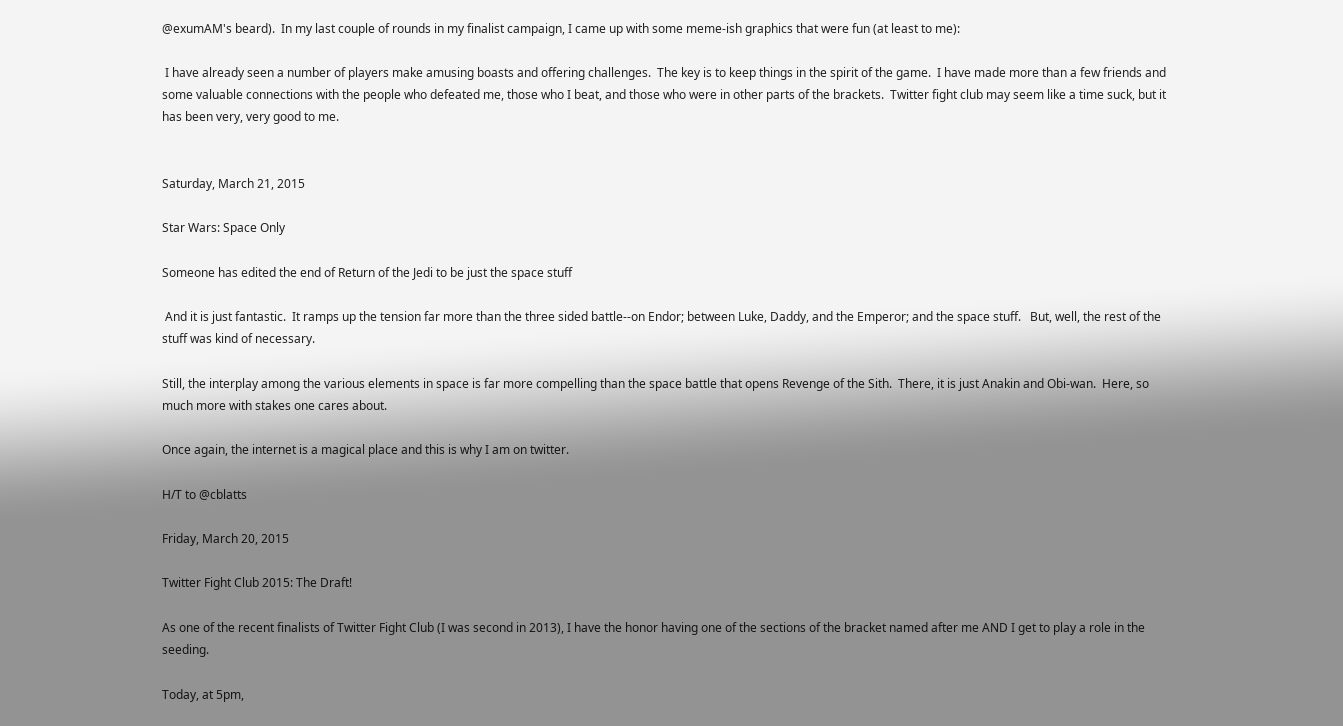@exumAM's beard).  In my last couple of rounds in my finalist campaign, I came up with some meme-ish graphics that were fun (at least to me):

 I have already seen a number of players make amusing boasts and offering challenges.  The key is to keep things in the spirit of the game.  I have made more than a few friends and some valuable connections with the people who defeated me, those who I beat, and those who were in other parts of the brackets.  Twitter fight club may seem like a time suck, but it has been very, very good to me.


Saturday, March 21, 2015

Star Wars: Space Only

Someone has edited the end of Return of the Jedi to be just the space stuff

 And it is just fantastic.  It ramps up the tension far more than the three sided battle--on Endor; between Luke, Daddy, and the Emperor; and the space stuff.   But, well, the rest of the stuff was kind of necessary.

Still, the interplay among the various elements in space is far more compelling than the space battle that opens Revenge of the Sith.  There, it is just Anakin and Obi-wan.  Here, so much more with stakes one cares about.

Once again, the internet is a magical place and this is why I am on twitter.

H/T to @cblatts

Friday, March 20, 2015

Twitter Fight Club 2015: The Draft!

As one of the recent finalists of Twitter Fight Club (I was second in 2013), I have the honor having one of the sections of the bracket named after me AND I get to play a role in the seeding.

Today, at 5pm,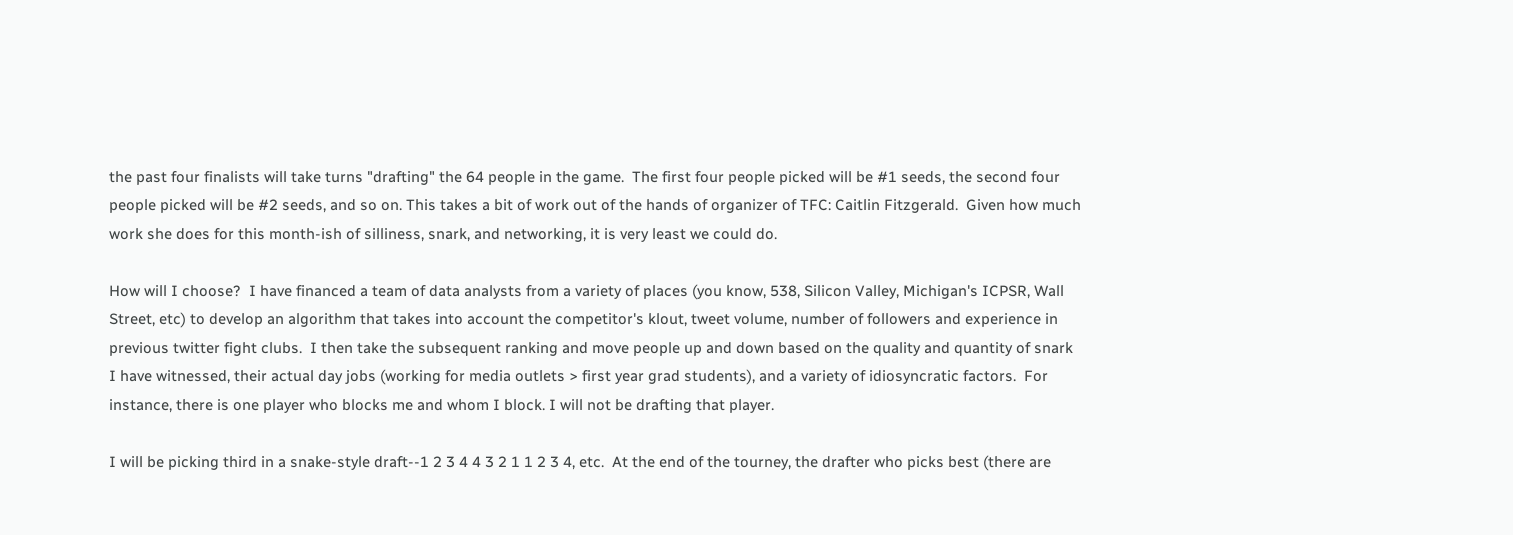the past four finalists will take turns "drafting" the 64 people in the game.  The first four people picked will be #1 seeds, the second four people picked will be #2 seeds, and so on. This takes a bit of work out of the hands of organizer of TFC: Caitlin Fitzgerald.  Given how much work she does for this month-ish of silliness, snark, and networking, it is very least we could do.

How will I choose?  I have financed a team of data analysts from a variety of places (you know, 538, Silicon Valley, Michigan's ICPSR, Wall Street, etc) to develop an algorithm that takes into account the competitor's klout, tweet volume, number of followers and experience in previous twitter fight clubs.  I then take the subsequent ranking and move people up and down based on the quality and quantity of snark I have witnessed, their actual day jobs (working for media outlets > first year grad students), and a variety of idiosyncratic factors.  For instance, there is one player who blocks me and whom I block. I will not be drafting that player.

I will be picking third in a snake-style draft--1 2 3 4 4 3 2 1 1 2 3 4, etc.  At the end of the tourney, the drafter who picks best (there are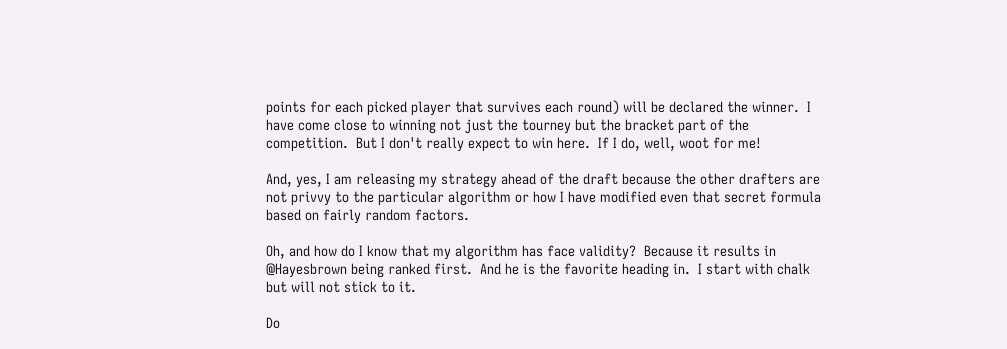points for each picked player that survives each round) will be declared the winner.  I have come close to winning not just the tourney but the bracket part of the competition.  But I don't really expect to win here.  If I do, well, woot for me!

And, yes, I am releasing my strategy ahead of the draft because the other drafters are not privvy to the particular algorithm or how I have modified even that secret formula based on fairly random factors.

Oh, and how do I know that my algorithm has face validity?  Because it results in @Hayesbrown being ranked first.  And he is the favorite heading in.  I start with chalk but will not stick to it.

Do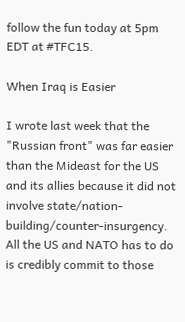follow the fun today at 5pm EDT at #TFC15.

When Iraq is Easier

I wrote last week that the "Russian front" was far easier than the Mideast for the US and its allies because it did not involve state/nation-building/counter-insurgency.  All the US and NATO has to do is credibly commit to those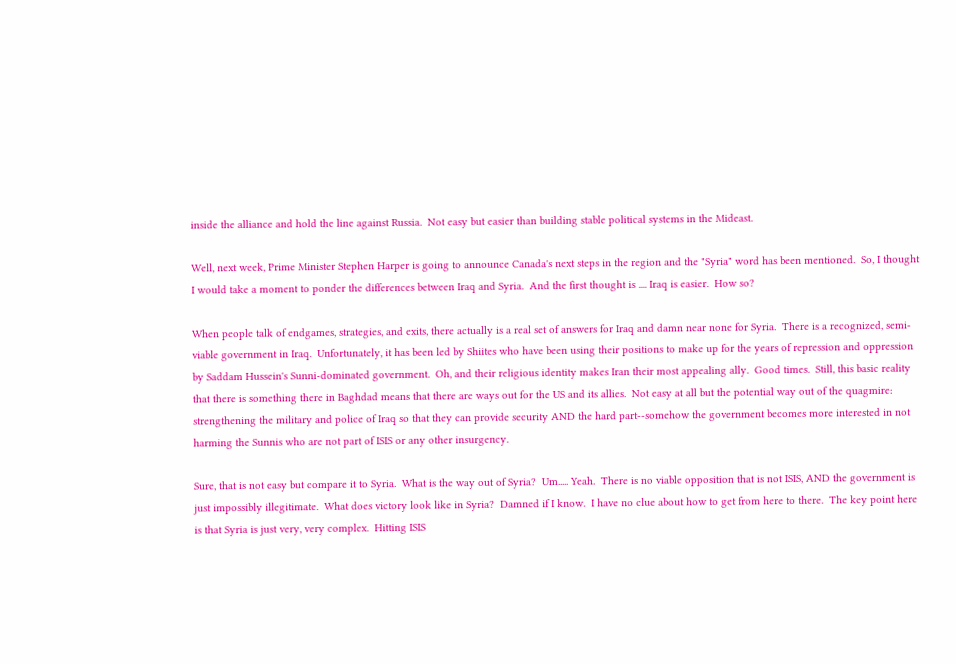inside the alliance and hold the line against Russia.  Not easy but easier than building stable political systems in the Mideast.

Well, next week, Prime Minister Stephen Harper is going to announce Canada's next steps in the region and the "Syria" word has been mentioned.  So, I thought I would take a moment to ponder the differences between Iraq and Syria.  And the first thought is .... Iraq is easier.  How so?

When people talk of endgames, strategies, and exits, there actually is a real set of answers for Iraq and damn near none for Syria.  There is a recognized, semi-viable government in Iraq.  Unfortunately, it has been led by Shiites who have been using their positions to make up for the years of repression and oppression by Saddam Hussein's Sunni-dominated government.  Oh, and their religious identity makes Iran their most appealing ally.  Good times.  Still, this basic reality that there is something there in Baghdad means that there are ways out for the US and its allies.  Not easy at all but the potential way out of the quagmire: strengthening the military and police of Iraq so that they can provide security AND the hard part--somehow the government becomes more interested in not harming the Sunnis who are not part of ISIS or any other insurgency.

Sure, that is not easy but compare it to Syria.  What is the way out of Syria?  Um..... Yeah.  There is no viable opposition that is not ISIS, AND the government is just impossibly illegitimate.  What does victory look like in Syria?  Damned if I know.  I have no clue about how to get from here to there.  The key point here is that Syria is just very, very complex.  Hitting ISIS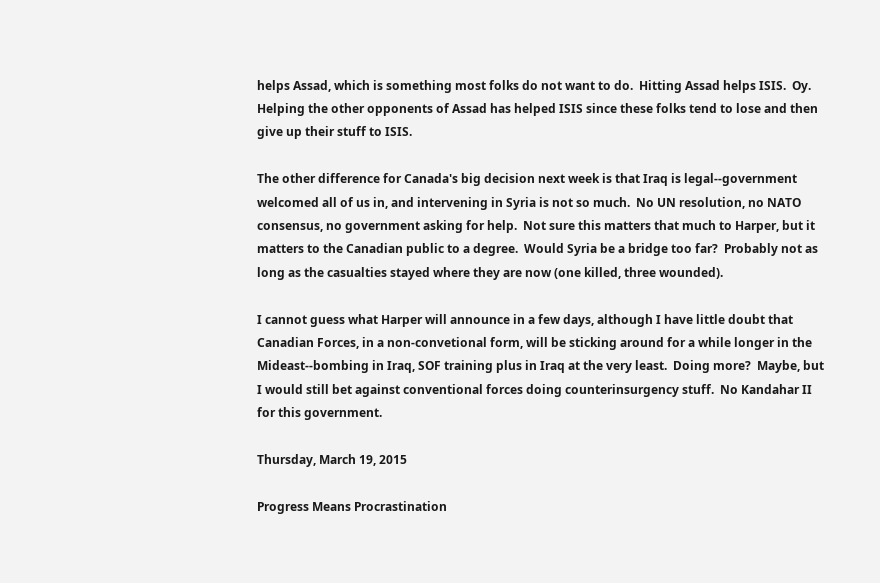helps Assad, which is something most folks do not want to do.  Hitting Assad helps ISIS.  Oy.  Helping the other opponents of Assad has helped ISIS since these folks tend to lose and then give up their stuff to ISIS.

The other difference for Canada's big decision next week is that Iraq is legal--government welcomed all of us in, and intervening in Syria is not so much.  No UN resolution, no NATO consensus, no government asking for help.  Not sure this matters that much to Harper, but it matters to the Canadian public to a degree.  Would Syria be a bridge too far?  Probably not as long as the casualties stayed where they are now (one killed, three wounded).

I cannot guess what Harper will announce in a few days, although I have little doubt that Canadian Forces, in a non-convetional form, will be sticking around for a while longer in the Mideast--bombing in Iraq, SOF training plus in Iraq at the very least.  Doing more?  Maybe, but I would still bet against conventional forces doing counterinsurgency stuff.  No Kandahar II for this government.

Thursday, March 19, 2015

Progress Means Procrastination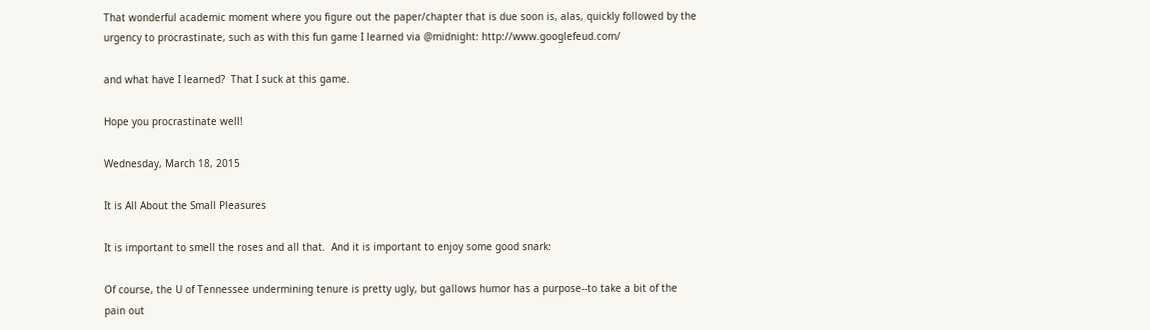That wonderful academic moment where you figure out the paper/chapter that is due soon is, alas, quickly followed by the urgency to procrastinate, such as with this fun game I learned via @midnight: http://www.googlefeud.com/

and what have I learned?  That I suck at this game.

Hope you procrastinate well!

Wednesday, March 18, 2015

It is All About the Small Pleasures

It is important to smell the roses and all that.  And it is important to enjoy some good snark:

Of course, the U of Tennessee undermining tenure is pretty ugly, but gallows humor has a purpose--to take a bit of the pain out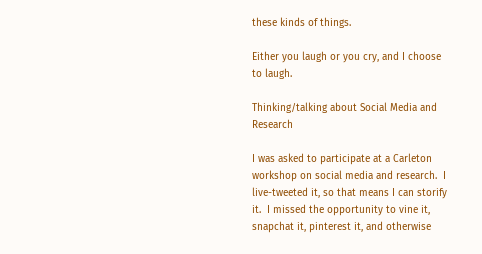these kinds of things.

Either you laugh or you cry, and I choose to laugh.

Thinking/talking about Social Media and Research

I was asked to participate at a Carleton workshop on social media and research.  I live-tweeted it, so that means I can storify it.  I missed the opportunity to vine it, snapchat it, pinterest it, and otherwise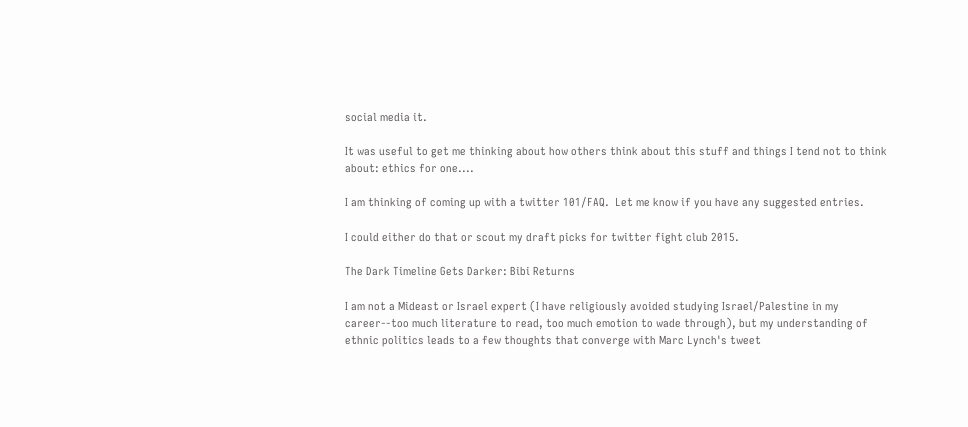social media it.

It was useful to get me thinking about how others think about this stuff and things I tend not to think  about: ethics for one....

I am thinking of coming up with a twitter 101/FAQ.  Let me know if you have any suggested entries.

I could either do that or scout my draft picks for twitter fight club 2015.

The Dark Timeline Gets Darker: Bibi Returns

I am not a Mideast or Israel expert (I have religiously avoided studying Israel/Palestine in my career--too much literature to read, too much emotion to wade through), but my understanding of ethnic politics leads to a few thoughts that converge with Marc Lynch's tweet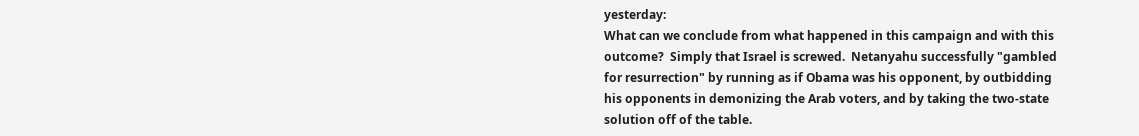yesterday:
What can we conclude from what happened in this campaign and with this outcome?  Simply that Israel is screwed.  Netanyahu successfully "gambled for resurrection" by running as if Obama was his opponent, by outbidding his opponents in demonizing the Arab voters, and by taking the two-state solution off of the table.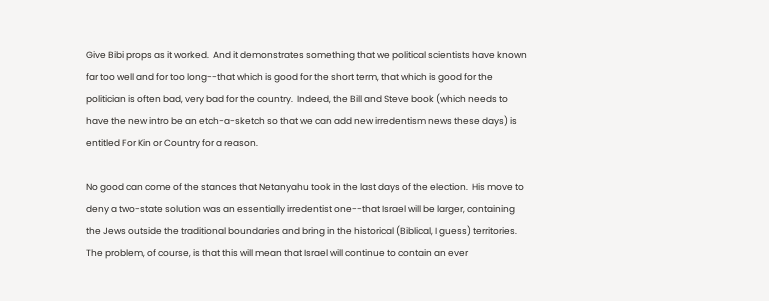Give Bibi props as it worked.  And it demonstrates something that we political scientists have known far too well and for too long--that which is good for the short term, that which is good for the politician is often bad, very bad for the country.  Indeed, the Bill and Steve book (which needs to have the new intro be an etch-a-sketch so that we can add new irredentism news these days) is entitled For Kin or Country for a reason.

No good can come of the stances that Netanyahu took in the last days of the election.  His move to deny a two-state solution was an essentially irredentist one--that Israel will be larger, containing the Jews outside the traditional boundaries and bring in the historical (Biblical, I guess) territories.  The problem, of course, is that this will mean that Israel will continue to contain an ever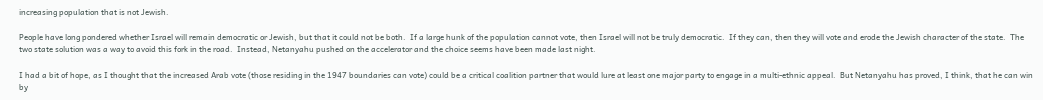increasing population that is not Jewish.

People have long pondered whether Israel will remain democratic or Jewish, but that it could not be both.  If a large hunk of the population cannot vote, then Israel will not be truly democratic.  If they can, then they will vote and erode the Jewish character of the state.  The two state solution was a way to avoid this fork in the road.  Instead, Netanyahu pushed on the accelerator and the choice seems have been made last night.

I had a bit of hope, as I thought that the increased Arab vote (those residing in the 1947 boundaries can vote) could be a critical coalition partner that would lure at least one major party to engage in a multi-ethnic appeal.  But Netanyahu has proved, I think, that he can win by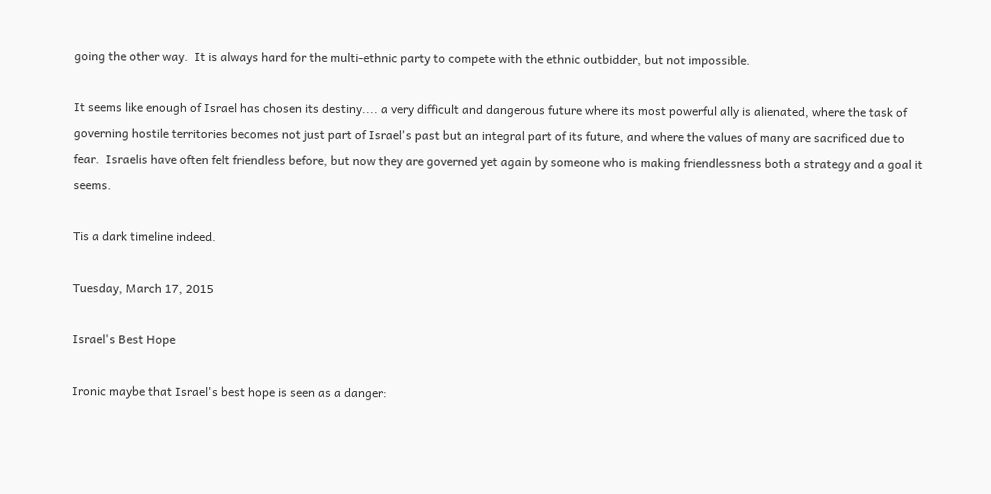going the other way.  It is always hard for the multi-ethnic party to compete with the ethnic outbidder, but not impossible.

It seems like enough of Israel has chosen its destiny.... a very difficult and dangerous future where its most powerful ally is alienated, where the task of governing hostile territories becomes not just part of Israel's past but an integral part of its future, and where the values of many are sacrificed due to fear.  Israelis have often felt friendless before, but now they are governed yet again by someone who is making friendlessness both a strategy and a goal it seems.

Tis a dark timeline indeed.

Tuesday, March 17, 2015

Israel's Best Hope

Ironic maybe that Israel's best hope is seen as a danger: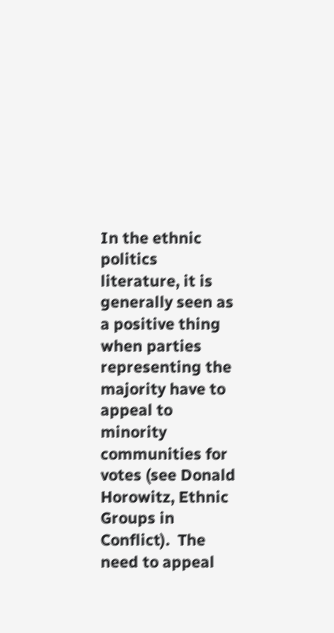In the ethnic politics literature, it is generally seen as a positive thing when parties representing the majority have to appeal to minority communities for votes (see Donald Horowitz, Ethnic Groups in Conflict).  The need to appeal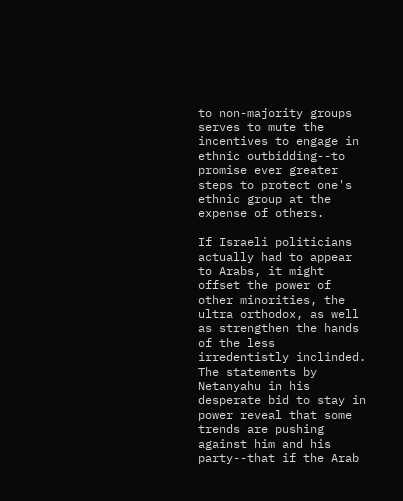to non-majority groups serves to mute the incentives to engage in ethnic outbidding--to promise ever greater steps to protect one's ethnic group at the expense of others.

If Israeli politicians actually had to appear to Arabs, it might offset the power of other minorities, the ultra orthodox, as well as strengthen the hands of the less irredentistly inclinded.  The statements by Netanyahu in his desperate bid to stay in power reveal that some trends are pushing against him and his party--that if the Arab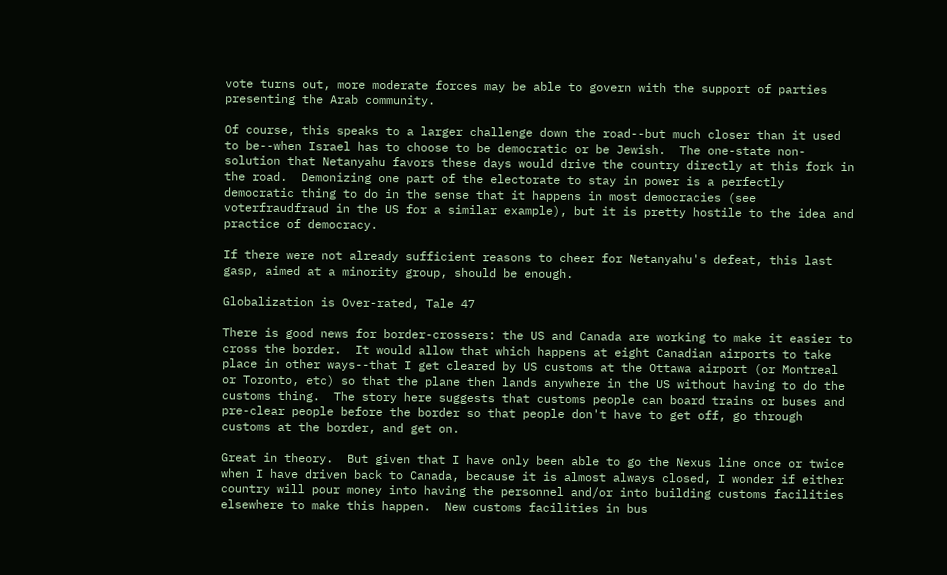vote turns out, more moderate forces may be able to govern with the support of parties presenting the Arab community.

Of course, this speaks to a larger challenge down the road--but much closer than it used to be--when Israel has to choose to be democratic or be Jewish.  The one-state non-solution that Netanyahu favors these days would drive the country directly at this fork in the road.  Demonizing one part of the electorate to stay in power is a perfectly democratic thing to do in the sense that it happens in most democracies (see voterfraudfraud in the US for a similar example), but it is pretty hostile to the idea and practice of democracy.

If there were not already sufficient reasons to cheer for Netanyahu's defeat, this last gasp, aimed at a minority group, should be enough.

Globalization is Over-rated, Tale 47

There is good news for border-crossers: the US and Canada are working to make it easier to cross the border.  It would allow that which happens at eight Canadian airports to take place in other ways--that I get cleared by US customs at the Ottawa airport (or Montreal or Toronto, etc) so that the plane then lands anywhere in the US without having to do the customs thing.  The story here suggests that customs people can board trains or buses and pre-clear people before the border so that people don't have to get off, go through customs at the border, and get on.

Great in theory.  But given that I have only been able to go the Nexus line once or twice when I have driven back to Canada, because it is almost always closed, I wonder if either country will pour money into having the personnel and/or into building customs facilities elsewhere to make this happen.  New customs facilities in bus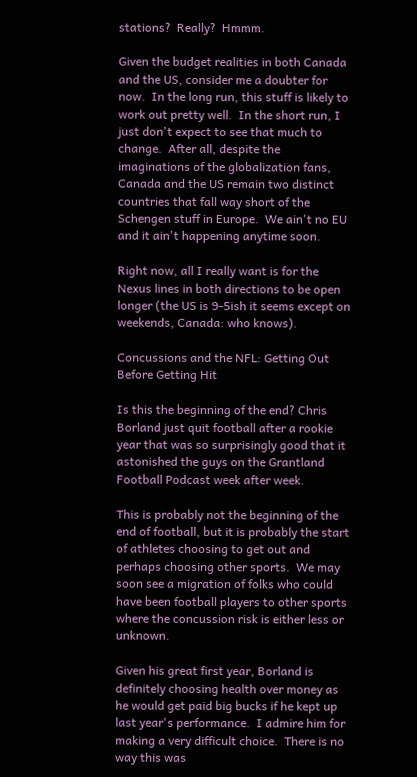stations?  Really?  Hmmm.

Given the budget realities in both Canada and the US, consider me a doubter for now.  In the long run, this stuff is likely to work out pretty well.  In the short run, I just don't expect to see that much to change.  After all, despite the imaginations of the globalization fans, Canada and the US remain two distinct countries that fall way short of the Schengen stuff in Europe.  We ain't no EU and it ain't happening anytime soon.

Right now, all I really want is for the Nexus lines in both directions to be open longer (the US is 9-5ish it seems except on weekends, Canada: who knows).

Concussions and the NFL: Getting Out Before Getting Hit

Is this the beginning of the end? Chris Borland just quit football after a rookie year that was so surprisingly good that it astonished the guys on the Grantland Football Podcast week after week.

This is probably not the beginning of the end of football, but it is probably the start of athletes choosing to get out and perhaps choosing other sports.  We may soon see a migration of folks who could have been football players to other sports where the concussion risk is either less or unknown.

Given his great first year, Borland is definitely choosing health over money as he would get paid big bucks if he kept up last year's performance.  I admire him for making a very difficult choice.  There is no way this was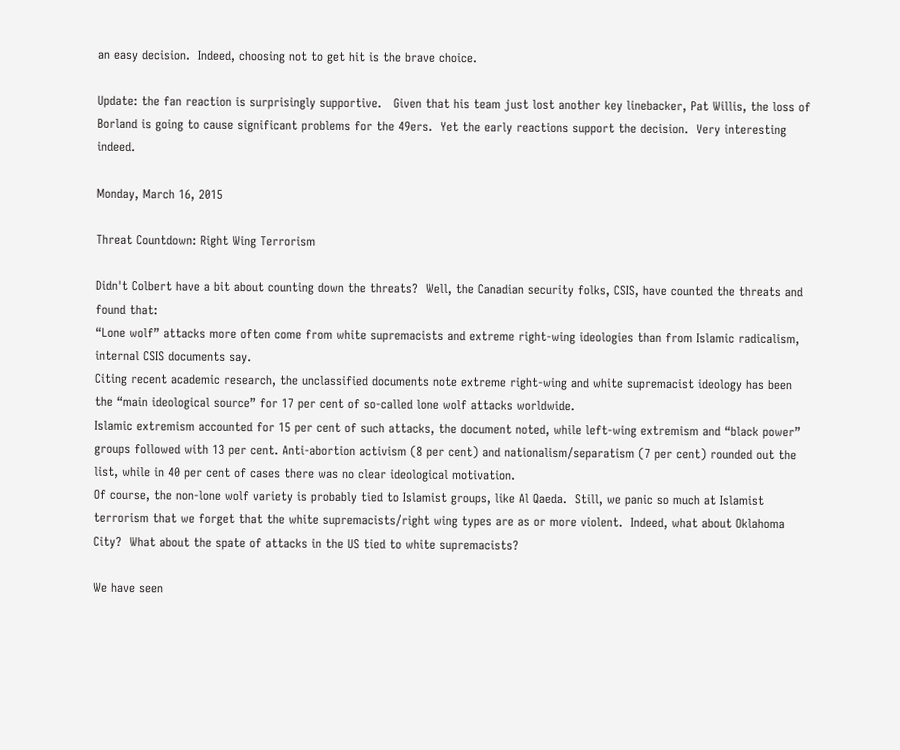an easy decision.  Indeed, choosing not to get hit is the brave choice.

Update: the fan reaction is surprisingly supportive.   Given that his team just lost another key linebacker, Pat Willis, the loss of Borland is going to cause significant problems for the 49ers.  Yet the early reactions support the decision.  Very interesting indeed.

Monday, March 16, 2015

Threat Countdown: Right Wing Terrorism

Didn't Colbert have a bit about counting down the threats?  Well, the Canadian security folks, CSIS, have counted the threats and found that:
“Lone wolf” attacks more often come from white supremacists and extreme right-wing ideologies than from Islamic radicalism, internal CSIS documents say.
Citing recent academic research, the unclassified documents note extreme right-wing and white supremacist ideology has been the “main ideological source” for 17 per cent of so-called lone wolf attacks worldwide.
Islamic extremism accounted for 15 per cent of such attacks, the document noted, while left-wing extremism and “black power” groups followed with 13 per cent. Anti-abortion activism (8 per cent) and nationalism/separatism (7 per cent) rounded out the list, while in 40 per cent of cases there was no clear ideological motivation.
Of course, the non-lone wolf variety is probably tied to Islamist groups, like Al Qaeda.  Still, we panic so much at Islamist terrorism that we forget that the white supremacists/right wing types are as or more violent.  Indeed, what about Oklahoma City?  What about the spate of attacks in the US tied to white supremacists?

We have seen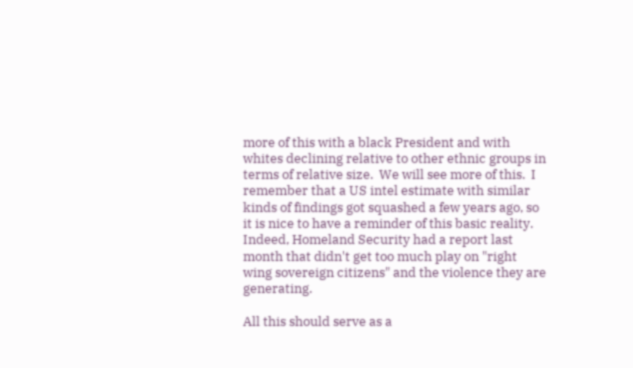more of this with a black President and with whites declining relative to other ethnic groups in terms of relative size.  We will see more of this.  I remember that a US intel estimate with similar kinds of findings got squashed a few years ago, so it is nice to have a reminder of this basic reality.   Indeed, Homeland Security had a report last month that didn't get too much play on "right wing sovereign citizens" and the violence they are generating.

All this should serve as a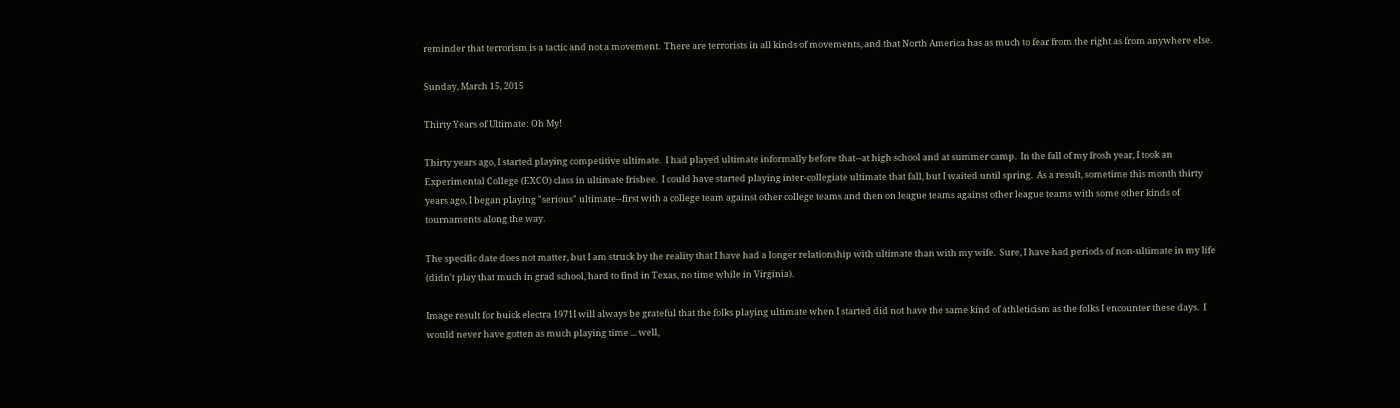reminder that terrorism is a tactic and not a movement.  There are terrorists in all kinds of movements, and that North America has as much to fear from the right as from anywhere else.

Sunday, March 15, 2015

Thirty Years of Ultimate: Oh My!

Thirty years ago, I started playing competitive ultimate.  I had played ultimate informally before that--at high school and at summer camp.  In the fall of my frosh year, I took an Experimental College (EXCO) class in ultimate frisbee.  I could have started playing inter-collegiate ultimate that fall, but I waited until spring.  As a result, sometime this month thirty years ago, I began playing "serious" ultimate--first with a college team against other college teams and then on league teams against other league teams with some other kinds of tournaments along the way.

The specific date does not matter, but I am struck by the reality that I have had a longer relationship with ultimate than with my wife.  Sure, I have had periods of non-ultimate in my life (didn't play that much in grad school, hard to find in Texas, no time while in Virginia).

Image result for buick electra 1971I will always be grateful that the folks playing ultimate when I started did not have the same kind of athleticism as the folks I encounter these days.  I would never have gotten as much playing time ... well,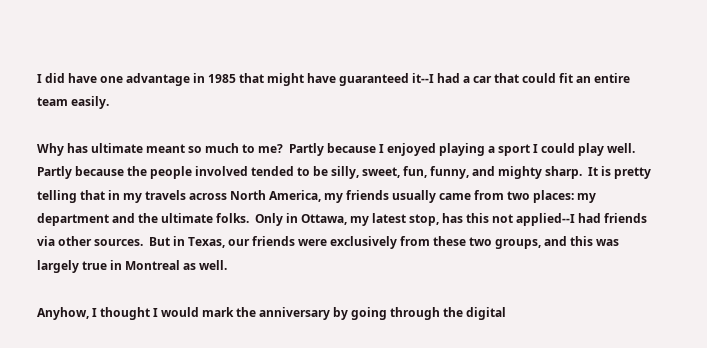I did have one advantage in 1985 that might have guaranteed it--I had a car that could fit an entire team easily.

Why has ultimate meant so much to me?  Partly because I enjoyed playing a sport I could play well.  Partly because the people involved tended to be silly, sweet, fun, funny, and mighty sharp.  It is pretty telling that in my travels across North America, my friends usually came from two places: my department and the ultimate folks.  Only in Ottawa, my latest stop, has this not applied--I had friends via other sources.  But in Texas, our friends were exclusively from these two groups, and this was largely true in Montreal as well.

Anyhow, I thought I would mark the anniversary by going through the digital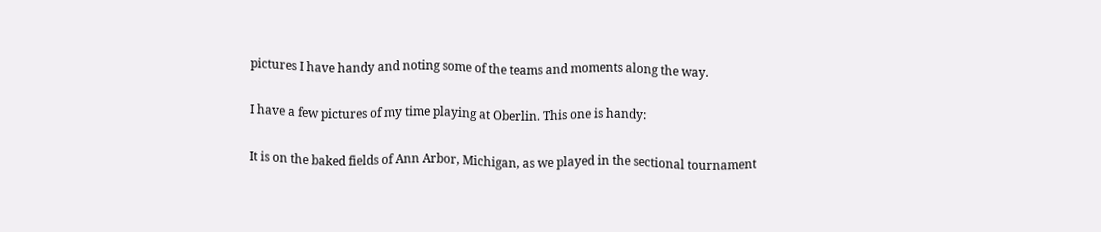pictures I have handy and noting some of the teams and moments along the way.

I have a few pictures of my time playing at Oberlin. This one is handy:

It is on the baked fields of Ann Arbor, Michigan, as we played in the sectional tournament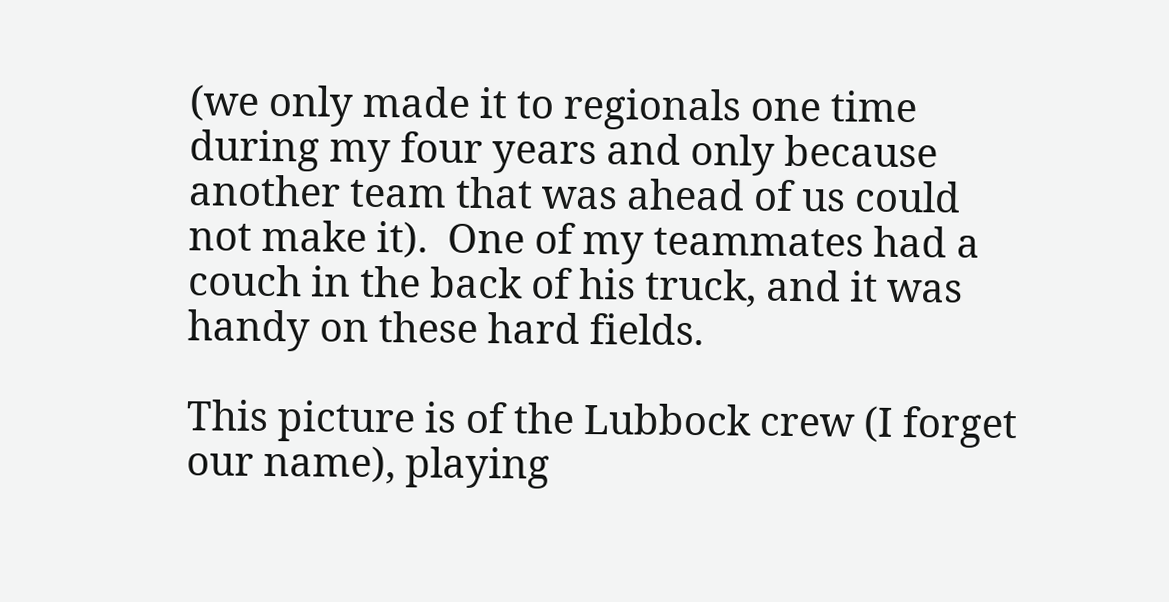(we only made it to regionals one time during my four years and only because another team that was ahead of us could not make it).  One of my teammates had a couch in the back of his truck, and it was handy on these hard fields.

This picture is of the Lubbock crew (I forget our name), playing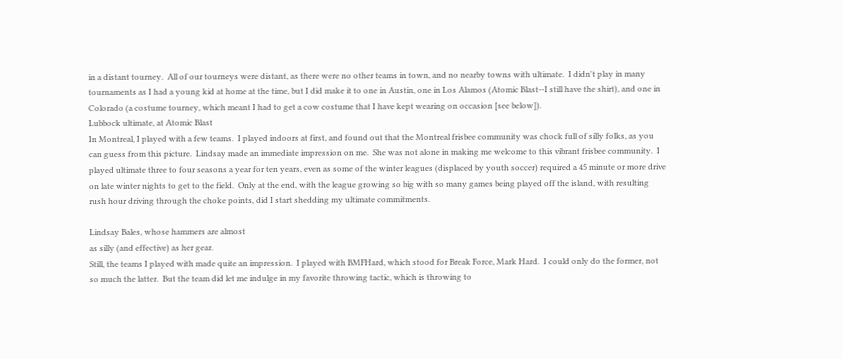in a distant tourney.  All of our tourneys were distant, as there were no other teams in town, and no nearby towns with ultimate.  I didn't play in many tournaments as I had a young kid at home at the time, but I did make it to one in Austin, one in Los Alamos (Atomic Blast--I still have the shirt), and one in Colorado (a costume tourney, which meant I had to get a cow costume that I have kept wearing on occasion [see below]).
Lubbock ultimate, at Atomic Blast
In Montreal, I played with a few teams.  I played indoors at first, and found out that the Montreal frisbee community was chock full of silly folks, as you can guess from this picture.  Lindsay made an immediate impression on me.  She was not alone in making me welcome to this vibrant frisbee community.  I played ultimate three to four seasons a year for ten years, even as some of the winter leagues (displaced by youth soccer) required a 45 minute or more drive on late winter nights to get to the field.  Only at the end, with the league growing so big with so many games being played off the island, with resulting rush hour driving through the choke points, did I start shedding my ultimate commitments.

Lindsay Bales, whose hammers are almost
as silly (and effective) as her gear.
Still, the teams I played with made quite an impression.  I played with BMFHard, which stood for Break Force, Mark Hard.  I could only do the former, not so much the latter.  But the team did let me indulge in my favorite throwing tactic, which is throwing to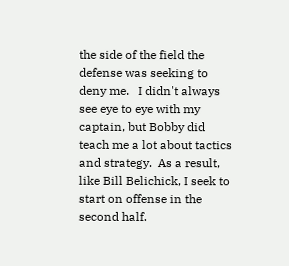the side of the field the defense was seeking to deny me.   I didn't always see eye to eye with my captain, but Bobby did teach me a lot about tactics and strategy.  As a result, like Bill Belichick, I seek to start on offense in the second half.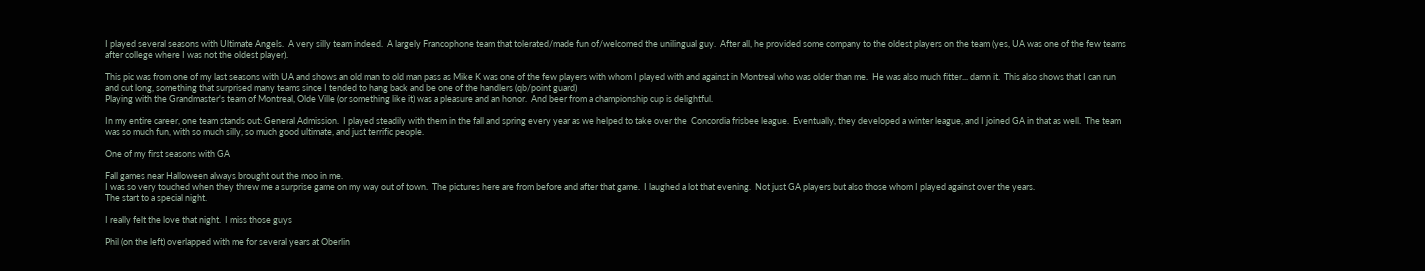I played several seasons with Ultimate Angels.  A very silly team indeed.  A largely Francophone team that tolerated/made fun of/welcomed the unilingual guy.  After all, he provided some company to the oldest players on the team (yes, UA was one of the few teams after college where I was not the oldest player).

This pic was from one of my last seasons with UA and shows an old man to old man pass as Mike K was one of the few players with whom I played with and against in Montreal who was older than me.  He was also much fitter... damn it.  This also shows that I can run and cut long, something that surprised many teams since I tended to hang back and be one of the handlers (qb/point guard)
Playing with the Grandmaster's team of Montreal, Olde Ville (or something like it) was a pleasure and an honor.  And beer from a championship cup is delightful.

In my entire career, one team stands out: General Admission.  I played steadily with them in the fall and spring every year as we helped to take over the  Concordia frisbee league.  Eventually, they developed a winter league, and I joined GA in that as well.  The team was so much fun, with so much silly, so much good ultimate, and just terrific people.

One of my first seasons with GA

Fall games near Halloween always brought out the moo in me.
I was so very touched when they threw me a surprise game on my way out of town.  The pictures here are from before and after that game.  I laughed a lot that evening.  Not just GA players but also those whom I played against over the years.
The start to a special night.

I really felt the love that night.  I miss those guys

Phil (on the left) overlapped with me for several years at Oberlin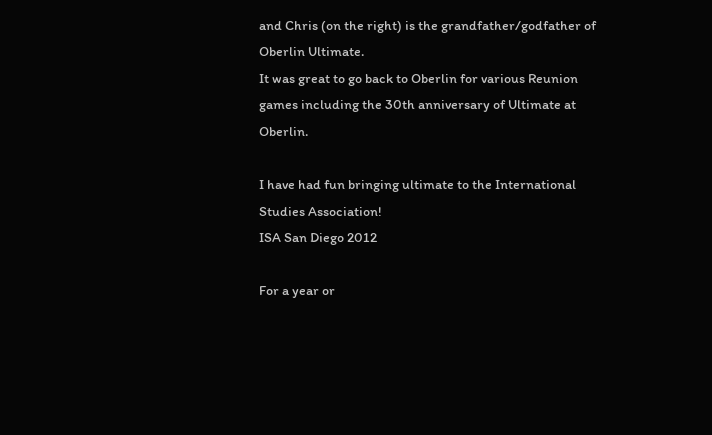and Chris (on the right) is the grandfather/godfather of
Oberlin Ultimate.
It was great to go back to Oberlin for various Reunion games including the 30th anniversary of Ultimate at Oberlin.

I have had fun bringing ultimate to the International Studies Association!
ISA San Diego 2012

For a year or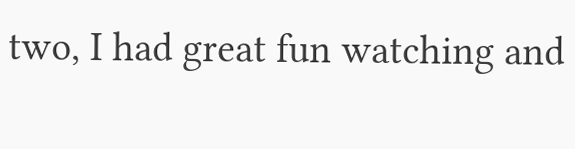two, I had great fun watching and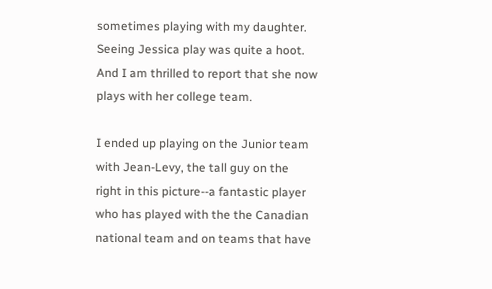sometimes playing with my daughter.  Seeing Jessica play was quite a hoot.  And I am thrilled to report that she now plays with her college team.

I ended up playing on the Junior team with Jean-Levy, the tall guy on the right in this picture--a fantastic player who has played with the the Canadian national team and on teams that have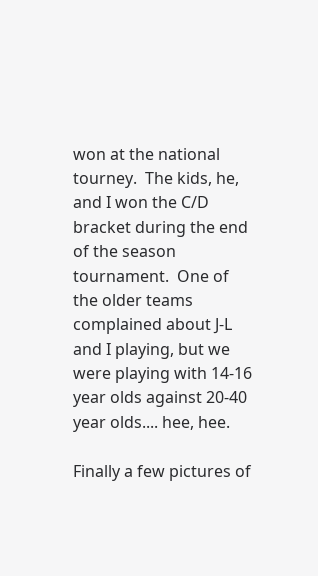won at the national tourney.  The kids, he, and I won the C/D bracket during the end of the season tournament.  One of the older teams complained about J-L and I playing, but we were playing with 14-16 year olds against 20-40 year olds.... hee, hee.

Finally a few pictures of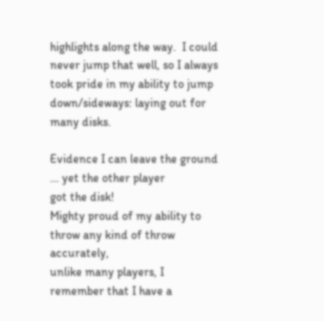highlights along the way.  I could never jump that well, so I always took pride in my ability to jump down/sideways: laying out for many disks.

Evidence I can leave the ground ... yet the other player
got the disk!
Mighty proud of my ability to throw any kind of throw accurately,
unlike many players, I remember that I have a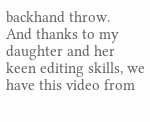backhand throw.
And thanks to my daughter and her keen editing skills, we have this video from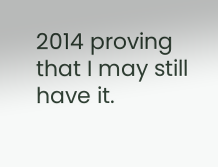2014 proving that I may still have it.